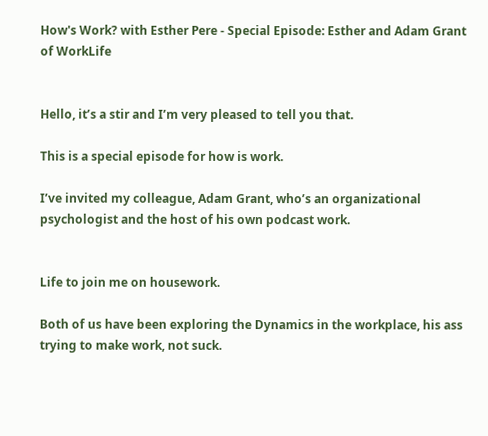How's Work? with Esther Pere - Special Episode: Esther and Adam Grant of WorkLife


Hello, it’s a stir and I’m very pleased to tell you that.

This is a special episode for how is work.

I’ve invited my colleague, Adam Grant, who’s an organizational psychologist and the host of his own podcast work.


Life to join me on housework.

Both of us have been exploring the Dynamics in the workplace, his ass trying to make work, not suck.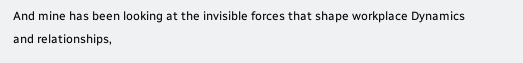And mine has been looking at the invisible forces that shape workplace Dynamics and relationships,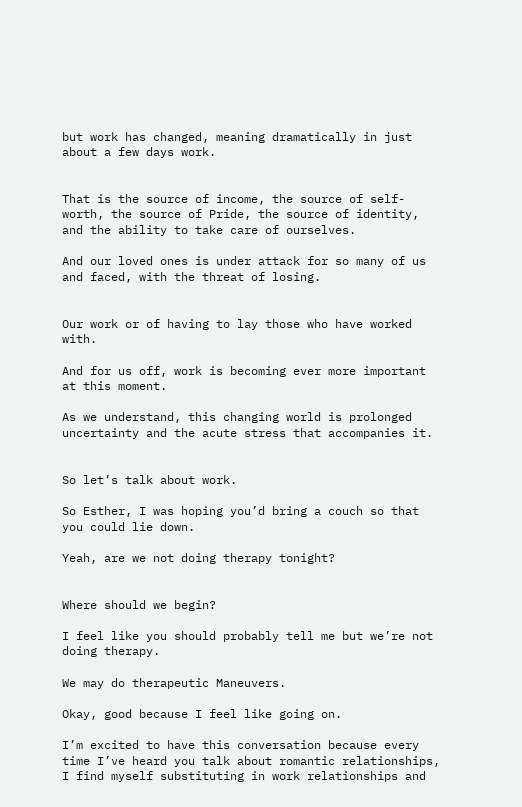but work has changed, meaning dramatically in just about a few days work.


That is the source of income, the source of self-worth, the source of Pride, the source of identity, and the ability to take care of ourselves.

And our loved ones is under attack for so many of us and faced, with the threat of losing.


Our work or of having to lay those who have worked with.

And for us off, work is becoming ever more important at this moment.

As we understand, this changing world is prolonged uncertainty and the acute stress that accompanies it.


So let’s talk about work.

So Esther, I was hoping you’d bring a couch so that you could lie down.

Yeah, are we not doing therapy tonight?


Where should we begin?

I feel like you should probably tell me but we’re not doing therapy.

We may do therapeutic Maneuvers.

Okay, good because I feel like going on.

I’m excited to have this conversation because every time I’ve heard you talk about romantic relationships, I find myself substituting in work relationships and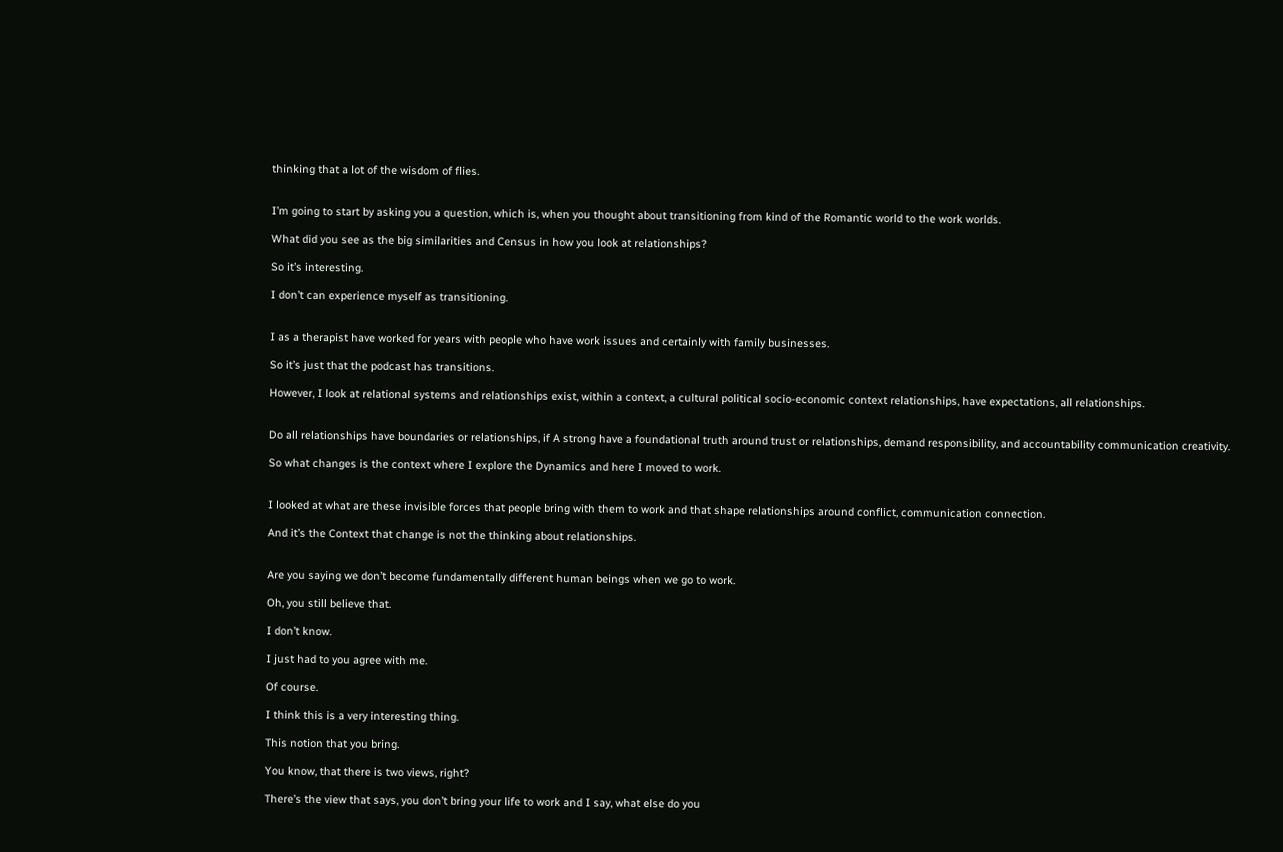thinking that a lot of the wisdom of flies.


I’m going to start by asking you a question, which is, when you thought about transitioning from kind of the Romantic world to the work worlds.

What did you see as the big similarities and Census in how you look at relationships?

So it’s interesting.

I don’t can experience myself as transitioning.


I as a therapist have worked for years with people who have work issues and certainly with family businesses.

So it’s just that the podcast has transitions.

However, I look at relational systems and relationships exist, within a context, a cultural political socio-economic context relationships, have expectations, all relationships.


Do all relationships have boundaries or relationships, if A strong have a foundational truth around trust or relationships, demand responsibility, and accountability communication creativity.

So what changes is the context where I explore the Dynamics and here I moved to work.


I looked at what are these invisible forces that people bring with them to work and that shape relationships around conflict, communication connection.

And it’s the Context that change is not the thinking about relationships.


Are you saying we don’t become fundamentally different human beings when we go to work.

Oh, you still believe that.

I don’t know.

I just had to you agree with me.

Of course.

I think this is a very interesting thing.

This notion that you bring.

You know, that there is two views, right?

There’s the view that says, you don’t bring your life to work and I say, what else do you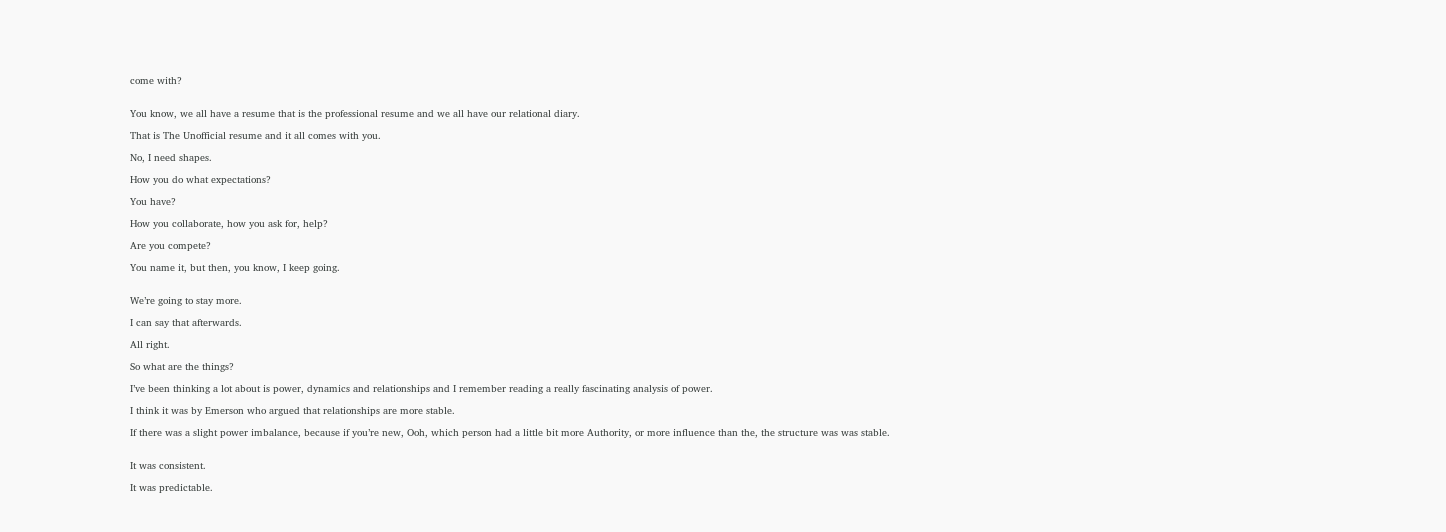come with?


You know, we all have a resume that is the professional resume and we all have our relational diary.

That is The Unofficial resume and it all comes with you.

No, I need shapes.

How you do what expectations?

You have?

How you collaborate, how you ask for, help?

Are you compete?

You name it, but then, you know, I keep going.


We’re going to stay more.

I can say that afterwards.

All right.

So what are the things?

I’ve been thinking a lot about is power, dynamics and relationships and I remember reading a really fascinating analysis of power.

I think it was by Emerson who argued that relationships are more stable.

If there was a slight power imbalance, because if you’re new, Ooh, which person had a little bit more Authority, or more influence than the, the structure was was stable.


It was consistent.

It was predictable.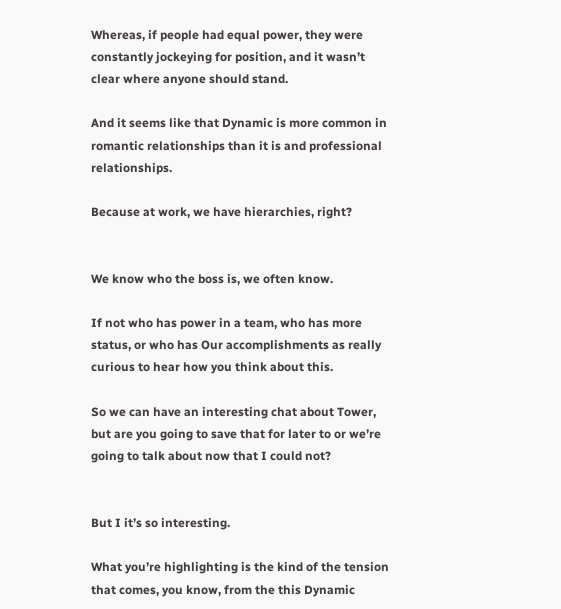Whereas, if people had equal power, they were constantly jockeying for position, and it wasn’t clear where anyone should stand.

And it seems like that Dynamic is more common in romantic relationships than it is and professional relationships.

Because at work, we have hierarchies, right?


We know who the boss is, we often know.

If not who has power in a team, who has more status, or who has Our accomplishments as really curious to hear how you think about this.

So we can have an interesting chat about Tower, but are you going to save that for later to or we’re going to talk about now that I could not?


But I it’s so interesting.

What you’re highlighting is the kind of the tension that comes, you know, from the this Dynamic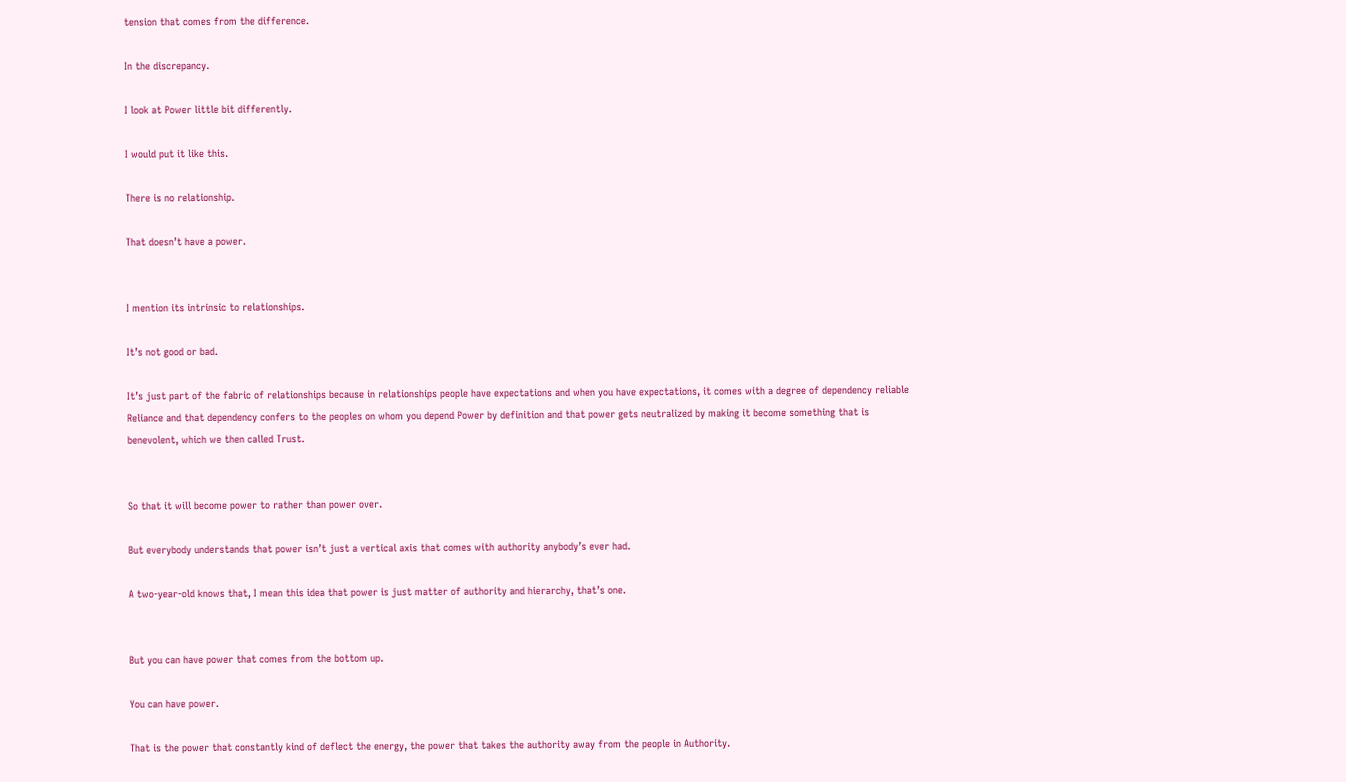tension that comes from the difference.

In the discrepancy.

I look at Power little bit differently.

I would put it like this.

There is no relationship.

That doesn’t have a power.


I mention its intrinsic to relationships.

It’s not good or bad.

It’s just part of the fabric of relationships because in relationships people have expectations and when you have expectations, it comes with a degree of dependency reliable Reliance and that dependency confers to the peoples on whom you depend Power by definition and that power gets neutralized by making it become something that is benevolent, which we then called Trust.


So that it will become power to rather than power over.

But everybody understands that power isn’t just a vertical axis that comes with authority anybody’s ever had.

A two-year-old knows that, I mean this idea that power is just matter of authority and hierarchy, that’s one.


But you can have power that comes from the bottom up.

You can have power.

That is the power that constantly kind of deflect the energy, the power that takes the authority away from the people in Authority.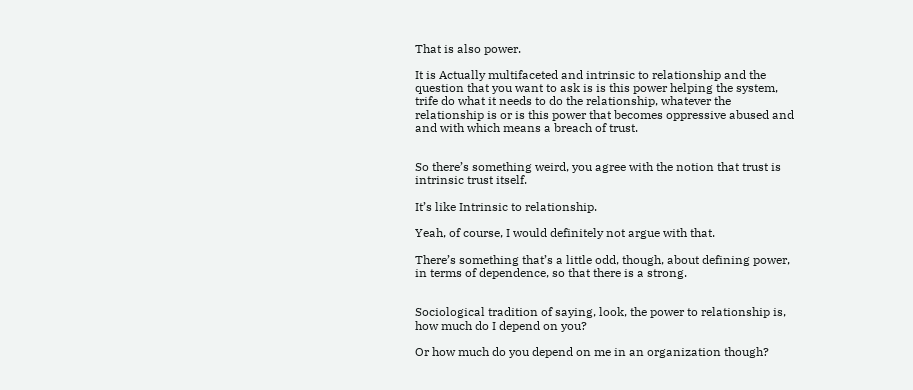That is also power.

It is Actually multifaceted and intrinsic to relationship and the question that you want to ask is is this power helping the system, trife do what it needs to do the relationship, whatever the relationship is or is this power that becomes oppressive abused and and with which means a breach of trust.


So there’s something weird, you agree with the notion that trust is intrinsic trust itself.

It’s like Intrinsic to relationship.

Yeah, of course, I would definitely not argue with that.

There’s something that’s a little odd, though, about defining power, in terms of dependence, so that there is a strong.


Sociological tradition of saying, look, the power to relationship is, how much do I depend on you?

Or how much do you depend on me in an organization though?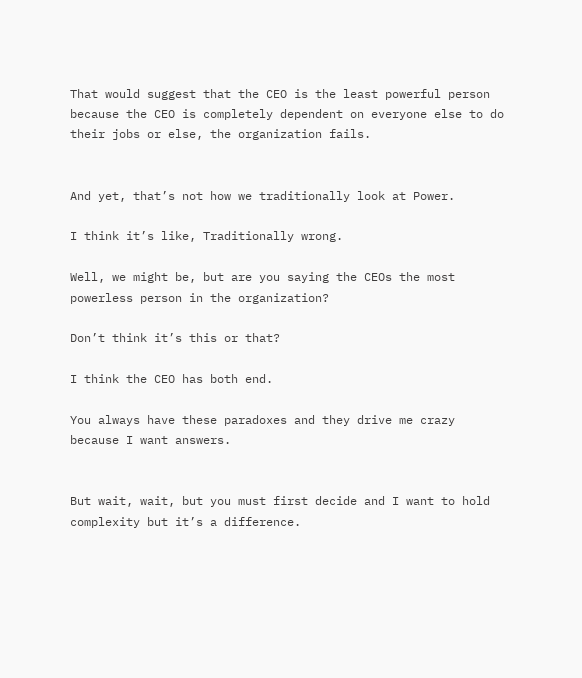That would suggest that the CEO is the least powerful person because the CEO is completely dependent on everyone else to do their jobs or else, the organization fails.


And yet, that’s not how we traditionally look at Power.

I think it’s like, Traditionally wrong.

Well, we might be, but are you saying the CEOs the most powerless person in the organization?

Don’t think it’s this or that?

I think the CEO has both end.

You always have these paradoxes and they drive me crazy because I want answers.


But wait, wait, but you must first decide and I want to hold complexity but it’s a difference.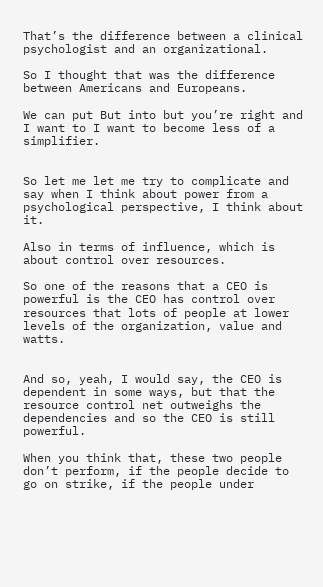That’s the difference between a clinical psychologist and an organizational.

So I thought that was the difference between Americans and Europeans.

We can put But into but you’re right and I want to I want to become less of a simplifier.


So let me let me try to complicate and say when I think about power from a psychological perspective, I think about it.

Also in terms of influence, which is about control over resources.

So one of the reasons that a CEO is powerful is the CEO has control over resources that lots of people at lower levels of the organization, value and watts.


And so, yeah, I would say, the CEO is dependent in some ways, but that the resource control net outweighs the dependencies and so the CEO is still powerful.

When you think that, these two people don’t perform, if the people decide to go on strike, if the people under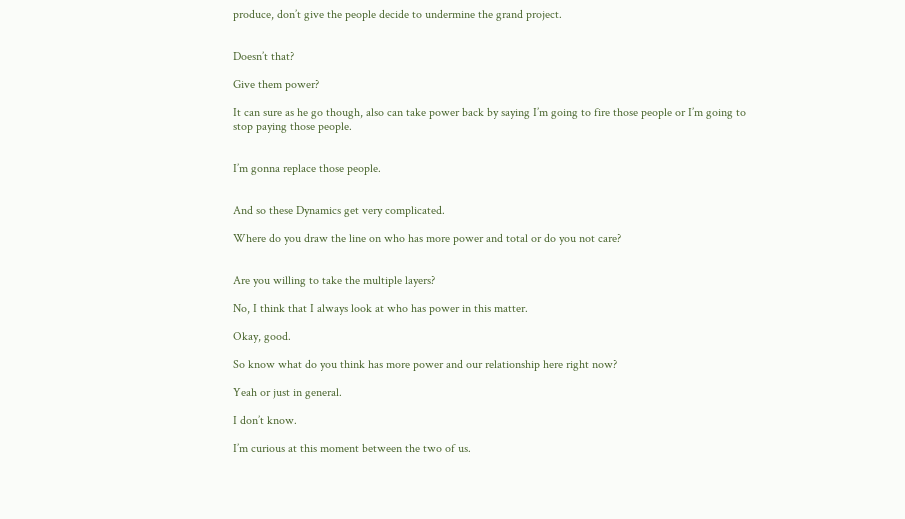produce, don’t give the people decide to undermine the grand project.


Doesn’t that?

Give them power?

It can sure as he go though, also can take power back by saying I’m going to fire those people or I’m going to stop paying those people.


I’m gonna replace those people.


And so these Dynamics get very complicated.

Where do you draw the line on who has more power and total or do you not care?


Are you willing to take the multiple layers?

No, I think that I always look at who has power in this matter.

Okay, good.

So know what do you think has more power and our relationship here right now?

Yeah or just in general.

I don’t know.

I’m curious at this moment between the two of us.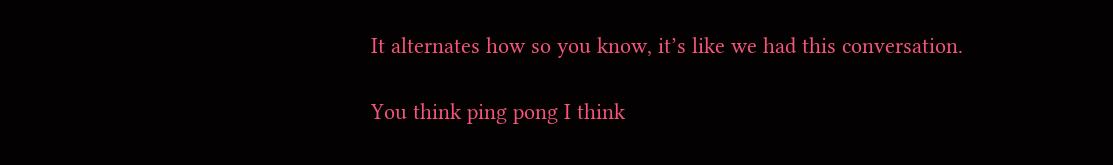It alternates how so you know, it’s like we had this conversation.

You think ping pong I think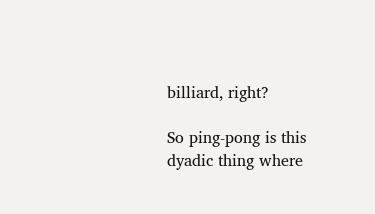billiard, right?

So ping-pong is this dyadic thing where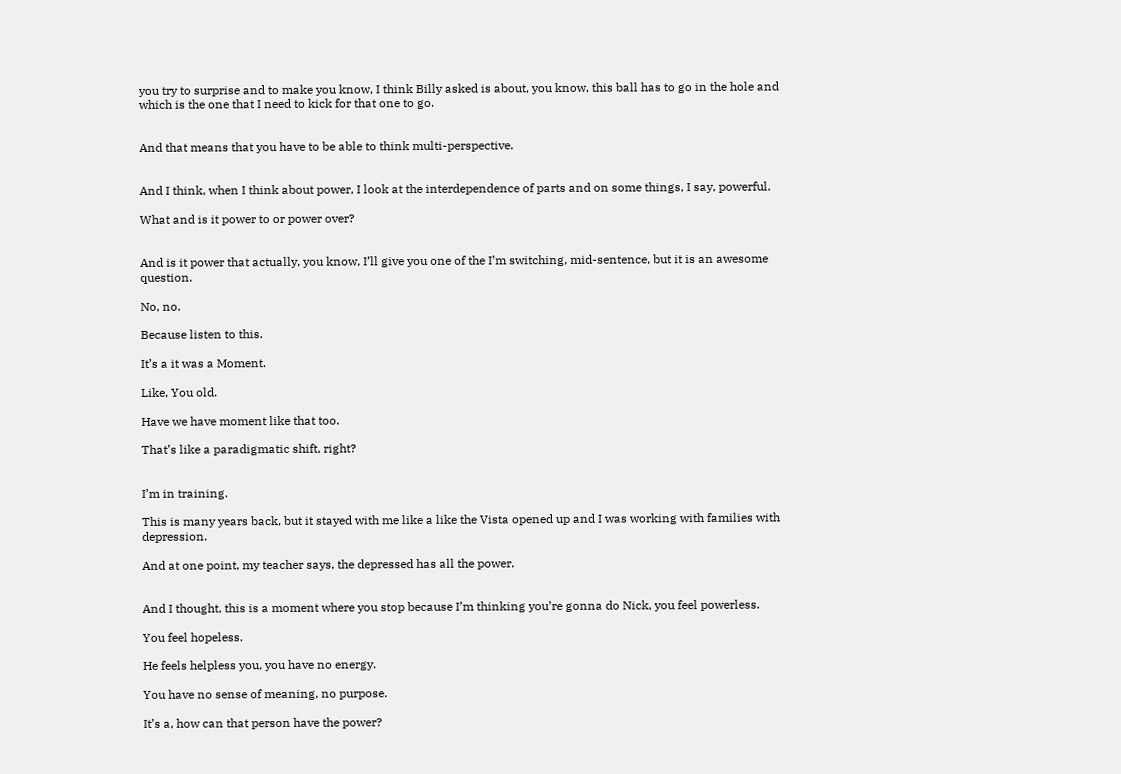you try to surprise and to make you know, I think Billy asked is about, you know, this ball has to go in the hole and which is the one that I need to kick for that one to go.


And that means that you have to be able to think multi-perspective.


And I think, when I think about power, I look at the interdependence of parts and on some things, I say, powerful.

What and is it power to or power over?


And is it power that actually, you know, I’ll give you one of the I’m switching, mid-sentence, but it is an awesome question.

No, no.

Because listen to this.

It’s a it was a Moment.

Like, You old.

Have we have moment like that too.

That’s like a paradigmatic shift, right?


I’m in training.

This is many years back, but it stayed with me like a like the Vista opened up and I was working with families with depression.

And at one point, my teacher says, the depressed has all the power.


And I thought, this is a moment where you stop because I’m thinking you’re gonna do Nick, you feel powerless.

You feel hopeless.

He feels helpless you, you have no energy.

You have no sense of meaning, no purpose.

It’s a, how can that person have the power?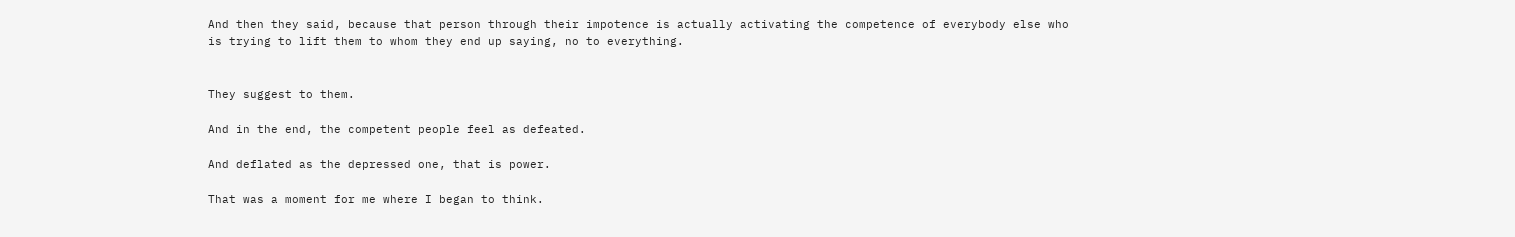And then they said, because that person through their impotence is actually activating the competence of everybody else who is trying to lift them to whom they end up saying, no to everything.


They suggest to them.

And in the end, the competent people feel as defeated.

And deflated as the depressed one, that is power.

That was a moment for me where I began to think.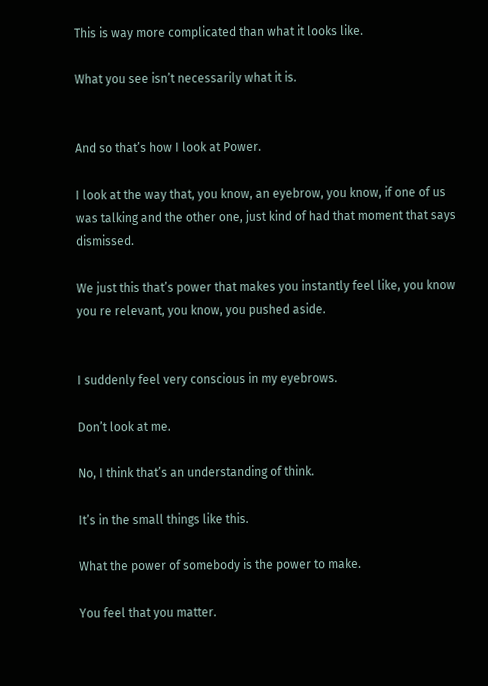This is way more complicated than what it looks like.

What you see isn’t necessarily what it is.


And so that’s how I look at Power.

I look at the way that, you know, an eyebrow, you know, if one of us was talking and the other one, just kind of had that moment that says dismissed.

We just this that’s power that makes you instantly feel like, you know you re relevant, you know, you pushed aside.


I suddenly feel very conscious in my eyebrows.

Don’t look at me.

No, I think that’s an understanding of think.

It’s in the small things like this.

What the power of somebody is the power to make.

You feel that you matter.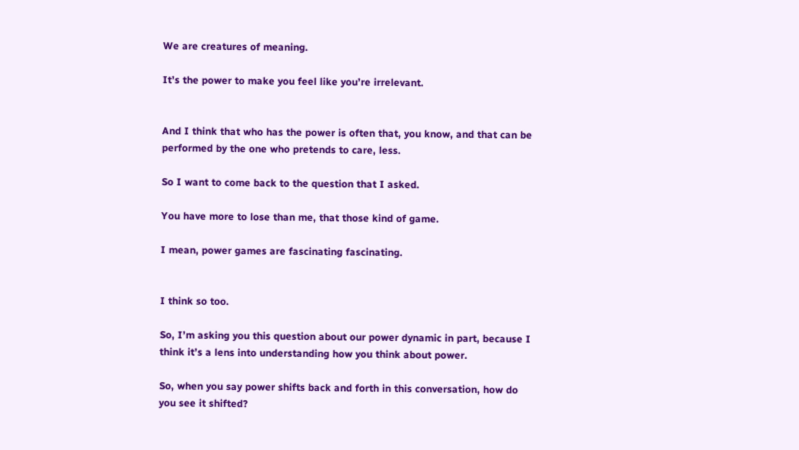We are creatures of meaning.

It’s the power to make you feel like you’re irrelevant.


And I think that who has the power is often that, you know, and that can be performed by the one who pretends to care, less.

So I want to come back to the question that I asked.

You have more to lose than me, that those kind of game.

I mean, power games are fascinating fascinating.


I think so too.

So, I’m asking you this question about our power dynamic in part, because I think it’s a lens into understanding how you think about power.

So, when you say power shifts back and forth in this conversation, how do you see it shifted?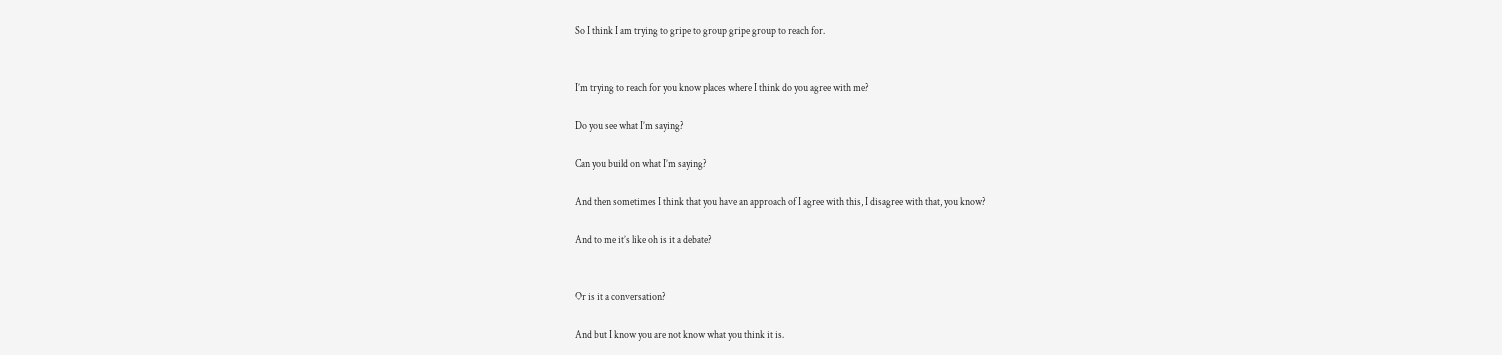So I think I am trying to gripe to group gripe group to reach for.


I’m trying to reach for you know places where I think do you agree with me?

Do you see what I’m saying?

Can you build on what I’m saying?

And then sometimes I think that you have an approach of I agree with this, I disagree with that, you know?

And to me it’s like oh is it a debate?


Or is it a conversation?

And but I know you are not know what you think it is.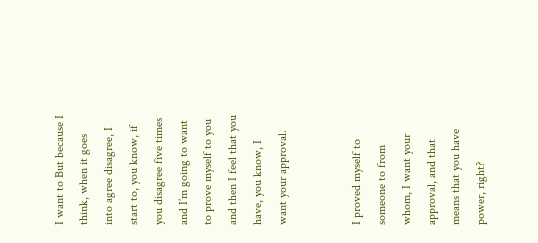I want to But because I think, when it goes into agree disagree, I start to, you know, if you disagree five times and I’m going to want to prove myself to you and then I feel that you have, you know, I want your approval.


I proved myself to someone to from whom, I want your approval, and that means that you have power, right?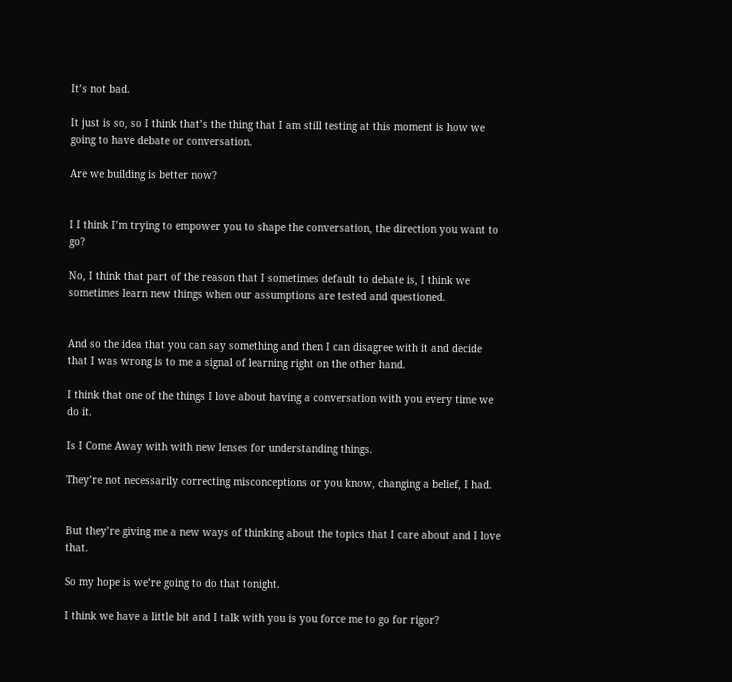It’s not bad.

It just is so, so I think that’s the thing that I am still testing at this moment is how we going to have debate or conversation.

Are we building is better now?


I I think I’m trying to empower you to shape the conversation, the direction you want to go?

No, I think that part of the reason that I sometimes default to debate is, I think we sometimes learn new things when our assumptions are tested and questioned.


And so the idea that you can say something and then I can disagree with it and decide that I was wrong is to me a signal of learning right on the other hand.

I think that one of the things I love about having a conversation with you every time we do it.

Is I Come Away with with new lenses for understanding things.

They’re not necessarily correcting misconceptions or you know, changing a belief, I had.


But they’re giving me a new ways of thinking about the topics that I care about and I love that.

So my hope is we’re going to do that tonight.

I think we have a little bit and I talk with you is you force me to go for rigor?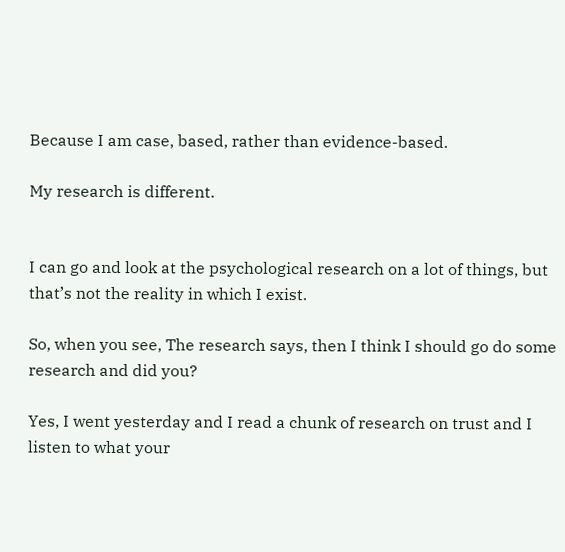Because I am case, based, rather than evidence-based.

My research is different.


I can go and look at the psychological research on a lot of things, but that’s not the reality in which I exist.

So, when you see, The research says, then I think I should go do some research and did you?

Yes, I went yesterday and I read a chunk of research on trust and I listen to what your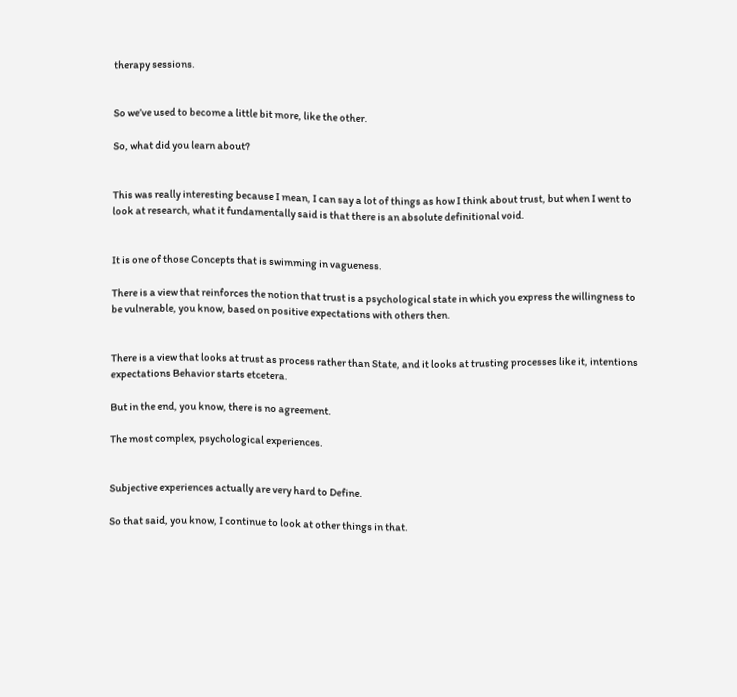therapy sessions.


So we’ve used to become a little bit more, like the other.

So, what did you learn about?


This was really interesting because I mean, I can say a lot of things as how I think about trust, but when I went to look at research, what it fundamentally said is that there is an absolute definitional void.


It is one of those Concepts that is swimming in vagueness.

There is a view that reinforces the notion that trust is a psychological state in which you express the willingness to be vulnerable, you know, based on positive expectations with others then.


There is a view that looks at trust as process rather than State, and it looks at trusting processes like it, intentions expectations Behavior starts etcetera.

But in the end, you know, there is no agreement.

The most complex, psychological experiences.


Subjective experiences actually are very hard to Define.

So that said, you know, I continue to look at other things in that.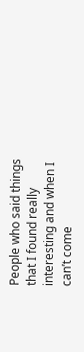People who said things that I found really interesting and when I can’t come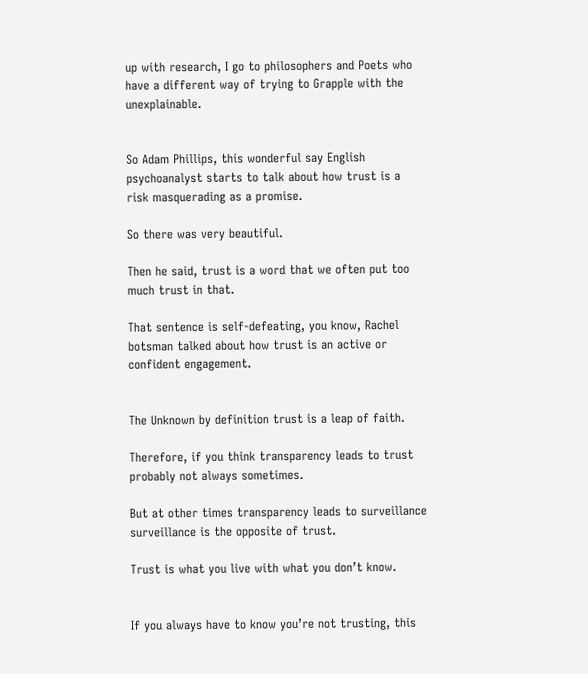up with research, I go to philosophers and Poets who have a different way of trying to Grapple with the unexplainable.


So Adam Phillips, this wonderful say English psychoanalyst starts to talk about how trust is a risk masquerading as a promise.

So there was very beautiful.

Then he said, trust is a word that we often put too much trust in that.

That sentence is self-defeating, you know, Rachel botsman talked about how trust is an active or confident engagement.


The Unknown by definition trust is a leap of faith.

Therefore, if you think transparency leads to trust probably not always sometimes.

But at other times transparency leads to surveillance surveillance is the opposite of trust.

Trust is what you live with what you don’t know.


If you always have to know you’re not trusting, this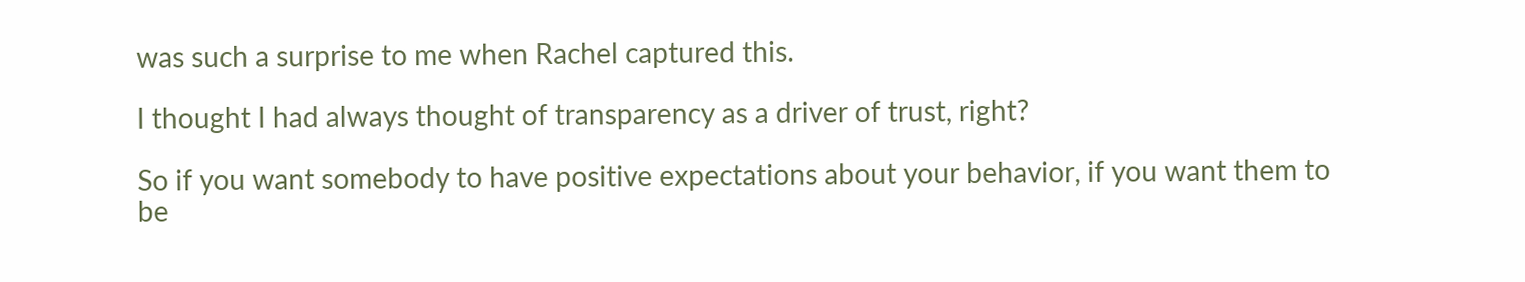was such a surprise to me when Rachel captured this.

I thought I had always thought of transparency as a driver of trust, right?

So if you want somebody to have positive expectations about your behavior, if you want them to be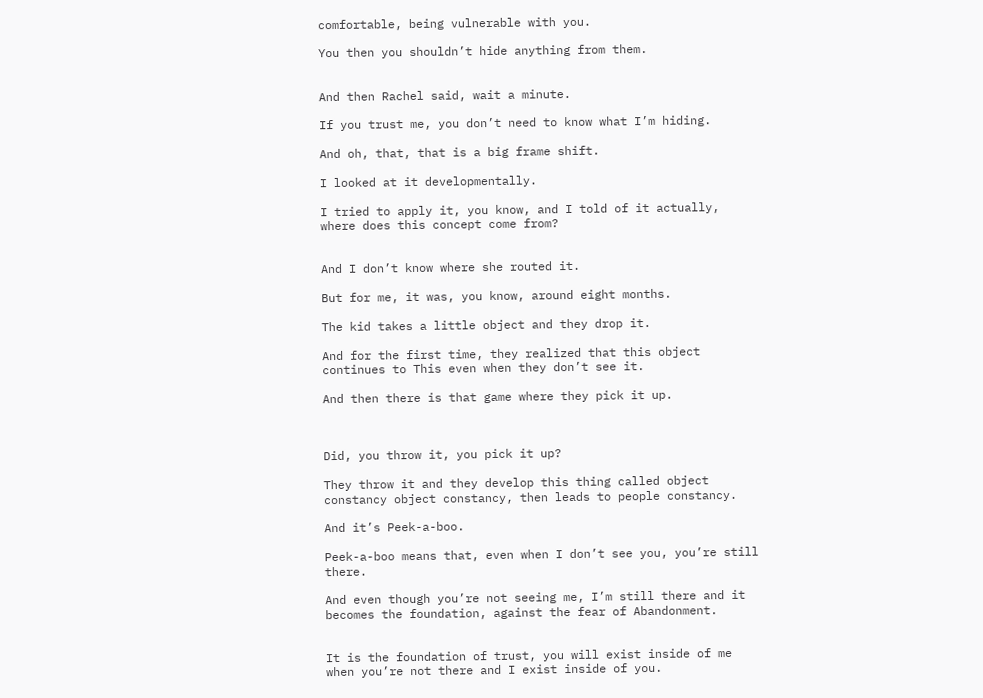comfortable, being vulnerable with you.

You then you shouldn’t hide anything from them.


And then Rachel said, wait a minute.

If you trust me, you don’t need to know what I’m hiding.

And oh, that, that is a big frame shift.

I looked at it developmentally.

I tried to apply it, you know, and I told of it actually, where does this concept come from?


And I don’t know where she routed it.

But for me, it was, you know, around eight months.

The kid takes a little object and they drop it.

And for the first time, they realized that this object continues to This even when they don’t see it.

And then there is that game where they pick it up.



Did, you throw it, you pick it up?

They throw it and they develop this thing called object constancy object constancy, then leads to people constancy.

And it’s Peek-a-boo.

Peek-a-boo means that, even when I don’t see you, you’re still there.

And even though you’re not seeing me, I’m still there and it becomes the foundation, against the fear of Abandonment.


It is the foundation of trust, you will exist inside of me when you’re not there and I exist inside of you.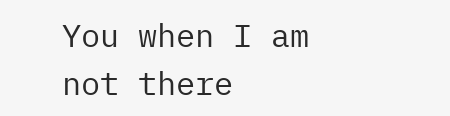You when I am not there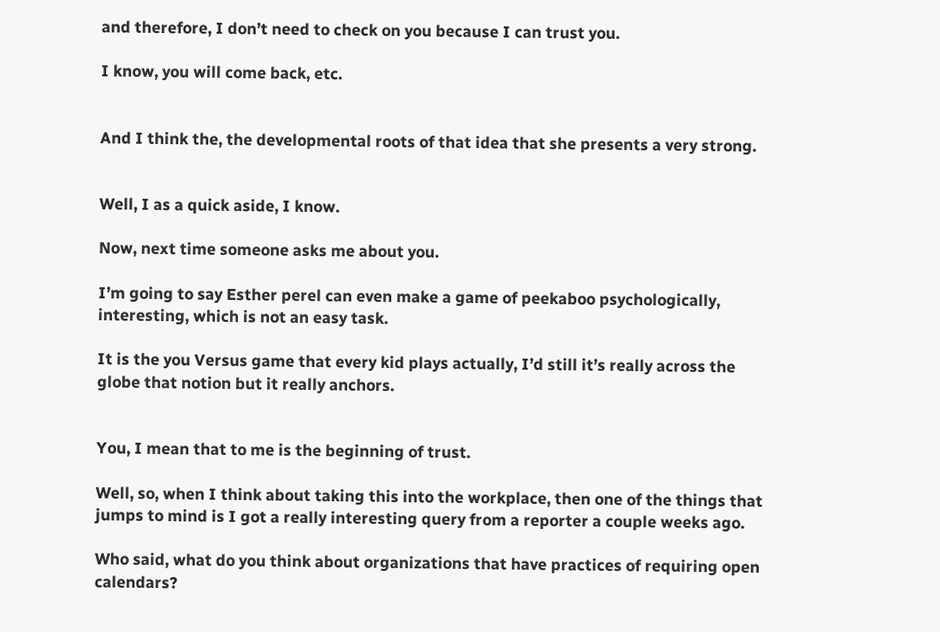and therefore, I don’t need to check on you because I can trust you.

I know, you will come back, etc.


And I think the, the developmental roots of that idea that she presents a very strong.


Well, I as a quick aside, I know.

Now, next time someone asks me about you.

I’m going to say Esther perel can even make a game of peekaboo psychologically, interesting, which is not an easy task.

It is the you Versus game that every kid plays actually, I’d still it’s really across the globe that notion but it really anchors.


You, I mean that to me is the beginning of trust.

Well, so, when I think about taking this into the workplace, then one of the things that jumps to mind is I got a really interesting query from a reporter a couple weeks ago.

Who said, what do you think about organizations that have practices of requiring open calendars?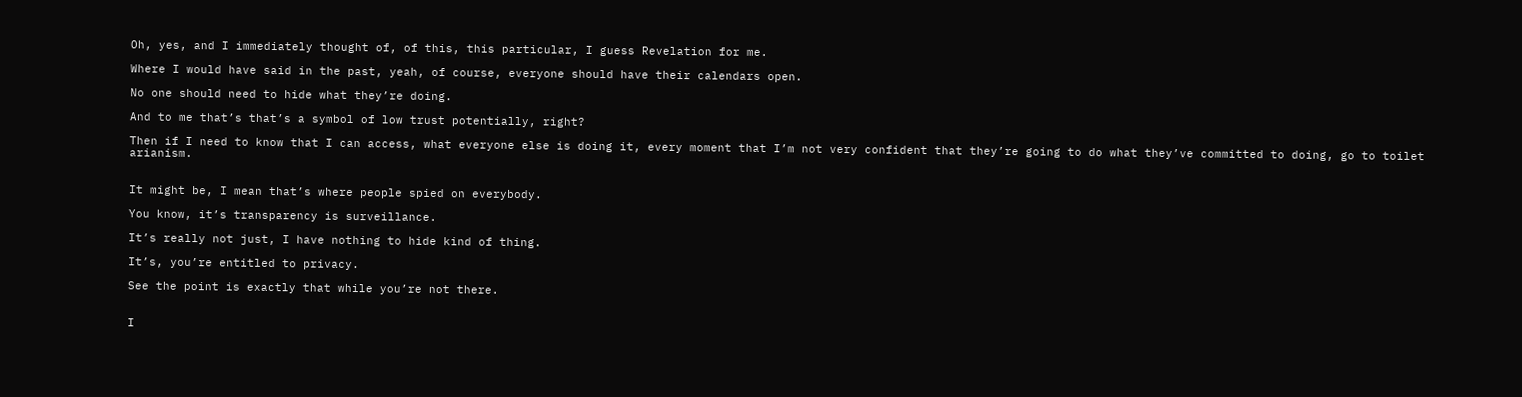Oh, yes, and I immediately thought of, of this, this particular, I guess Revelation for me.

Where I would have said in the past, yeah, of course, everyone should have their calendars open.

No one should need to hide what they’re doing.

And to me that’s that’s a symbol of low trust potentially, right?

Then if I need to know that I can access, what everyone else is doing it, every moment that I’m not very confident that they’re going to do what they’ve committed to doing, go to toilet arianism.


It might be, I mean that’s where people spied on everybody.

You know, it’s transparency is surveillance.

It’s really not just, I have nothing to hide kind of thing.

It’s, you’re entitled to privacy.

See the point is exactly that while you’re not there.


I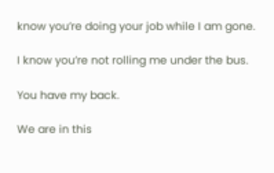know you’re doing your job while I am gone.

I know you’re not rolling me under the bus.

You have my back.

We are in this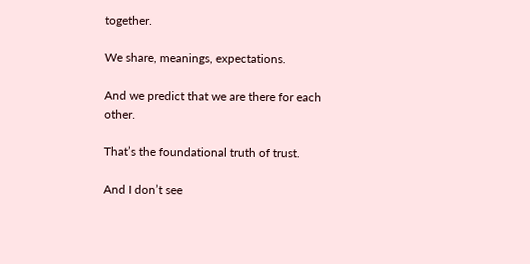together.

We share, meanings, expectations.

And we predict that we are there for each other.

That’s the foundational truth of trust.

And I don’t see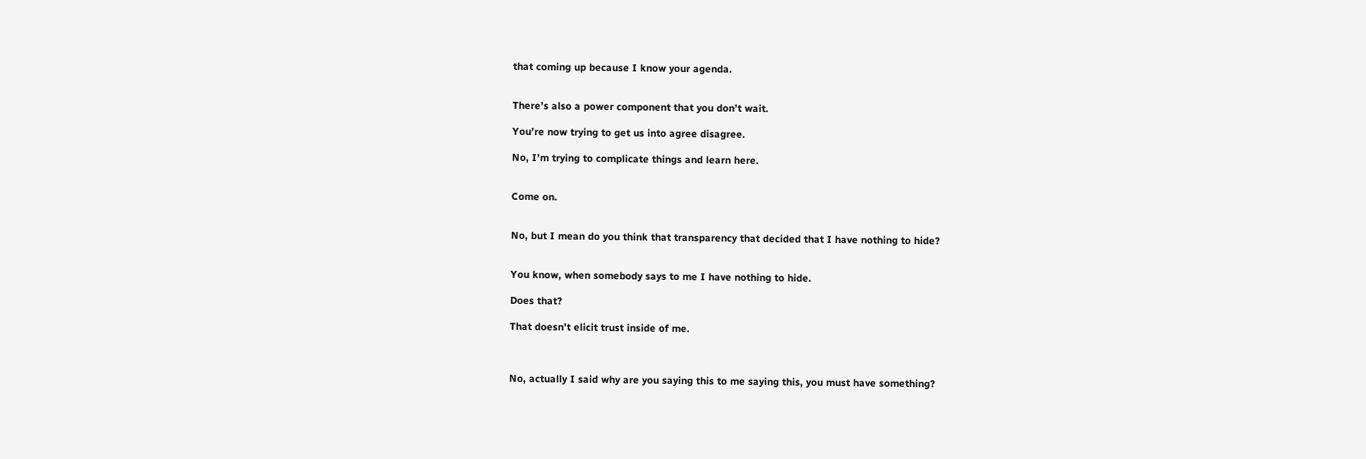that coming up because I know your agenda.


There’s also a power component that you don’t wait.

You’re now trying to get us into agree disagree.

No, I’m trying to complicate things and learn here.


Come on.


No, but I mean do you think that transparency that decided that I have nothing to hide?


You know, when somebody says to me I have nothing to hide.

Does that?

That doesn’t elicit trust inside of me.



No, actually I said why are you saying this to me saying this, you must have something?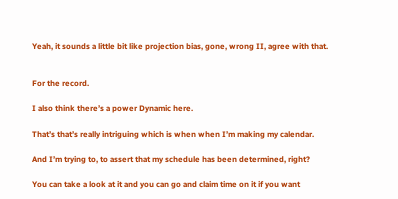Yeah, it sounds a little bit like projection bias, gone, wrong II, agree with that.


For the record.

I also think there’s a power Dynamic here.

That’s that’s really intriguing which is when when I’m making my calendar.

And I’m trying to, to assert that my schedule has been determined, right?

You can take a look at it and you can go and claim time on it if you want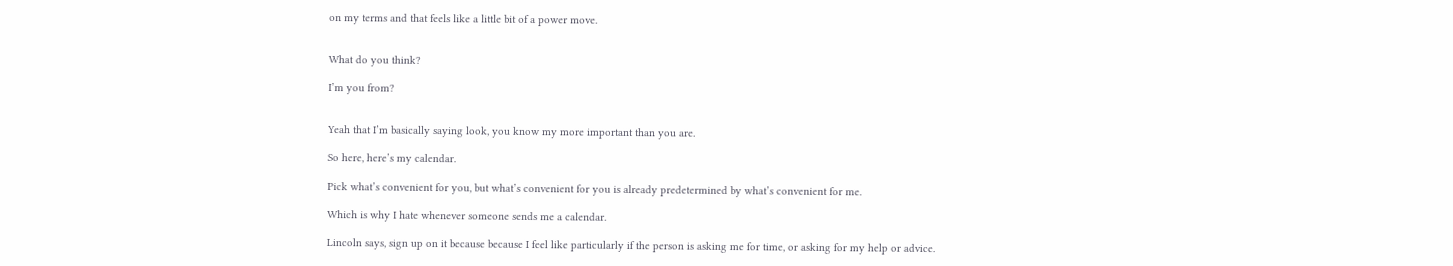on my terms and that feels like a little bit of a power move.


What do you think?

I’m you from?


Yeah that I’m basically saying look, you know my more important than you are.

So here, here’s my calendar.

Pick what’s convenient for you, but what’s convenient for you is already predetermined by what’s convenient for me.

Which is why I hate whenever someone sends me a calendar.

Lincoln says, sign up on it because because I feel like particularly if the person is asking me for time, or asking for my help or advice.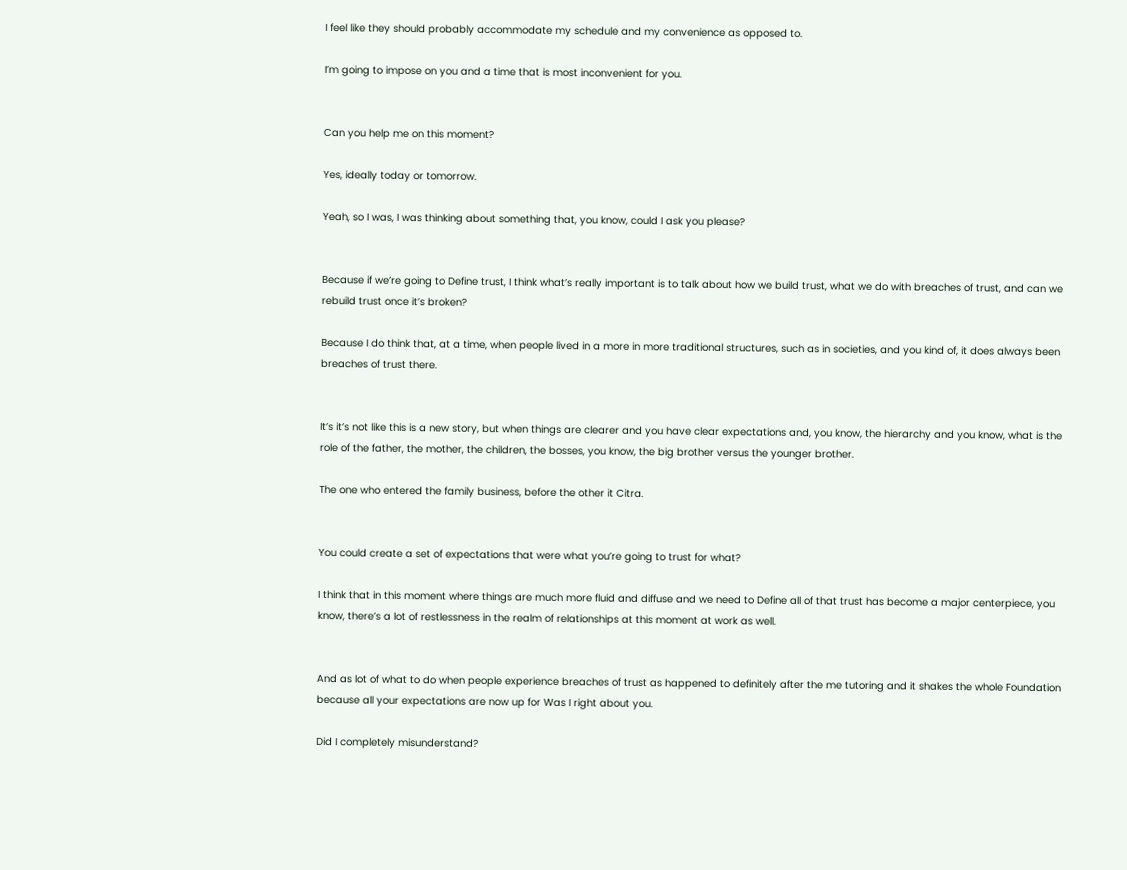I feel like they should probably accommodate my schedule and my convenience as opposed to.

I’m going to impose on you and a time that is most inconvenient for you.


Can you help me on this moment?

Yes, ideally today or tomorrow.

Yeah, so I was, I was thinking about something that, you know, could I ask you please?


Because if we’re going to Define trust, I think what’s really important is to talk about how we build trust, what we do with breaches of trust, and can we rebuild trust once it’s broken?

Because I do think that, at a time, when people lived in a more in more traditional structures, such as in societies, and you kind of, it does always been breaches of trust there.


It’s it’s not like this is a new story, but when things are clearer and you have clear expectations and, you know, the hierarchy and you know, what is the role of the father, the mother, the children, the bosses, you know, the big brother versus the younger brother.

The one who entered the family business, before the other it Citra.


You could create a set of expectations that were what you’re going to trust for what?

I think that in this moment where things are much more fluid and diffuse and we need to Define all of that trust has become a major centerpiece, you know, there’s a lot of restlessness in the realm of relationships at this moment at work as well.


And as lot of what to do when people experience breaches of trust as happened to definitely after the me tutoring and it shakes the whole Foundation because all your expectations are now up for Was I right about you.

Did I completely misunderstand?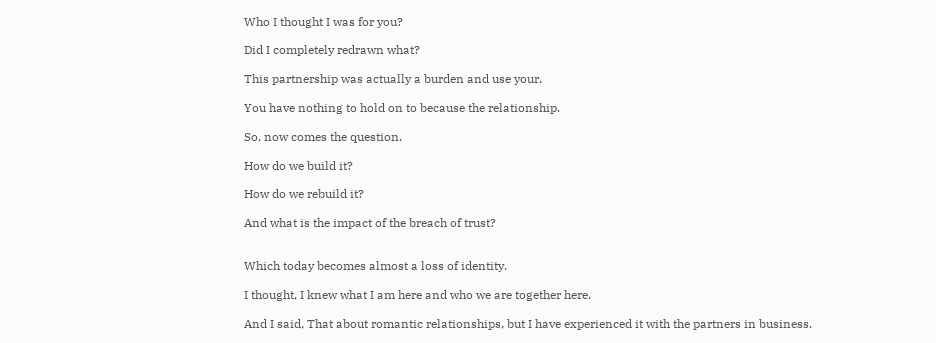Who I thought I was for you?

Did I completely redrawn what?

This partnership was actually a burden and use your.

You have nothing to hold on to because the relationship.

So, now comes the question.

How do we build it?

How do we rebuild it?

And what is the impact of the breach of trust?


Which today becomes almost a loss of identity.

I thought, I knew what I am here and who we are together here.

And I said, That about romantic relationships, but I have experienced it with the partners in business.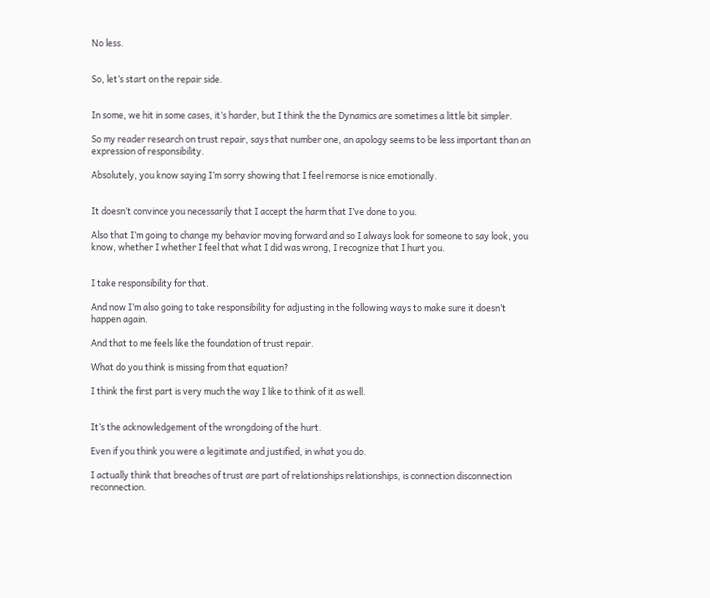No less.


So, let’s start on the repair side.


In some, we hit in some cases, it’s harder, but I think the the Dynamics are sometimes a little bit simpler.

So my reader research on trust repair, says that number one, an apology seems to be less important than an expression of responsibility.

Absolutely, you know saying I’m sorry showing that I feel remorse is nice emotionally.


It doesn’t convince you necessarily that I accept the harm that I’ve done to you.

Also that I’m going to change my behavior moving forward and so I always look for someone to say look, you know, whether I whether I feel that what I did was wrong, I recognize that I hurt you.


I take responsibility for that.

And now I’m also going to take responsibility for adjusting in the following ways to make sure it doesn’t happen again.

And that to me feels like the foundation of trust repair.

What do you think is missing from that equation?

I think the first part is very much the way I like to think of it as well.


It’s the acknowledgement of the wrongdoing of the hurt.

Even if you think you were a legitimate and justified, in what you do.

I actually think that breaches of trust are part of relationships relationships, is connection disconnection reconnection.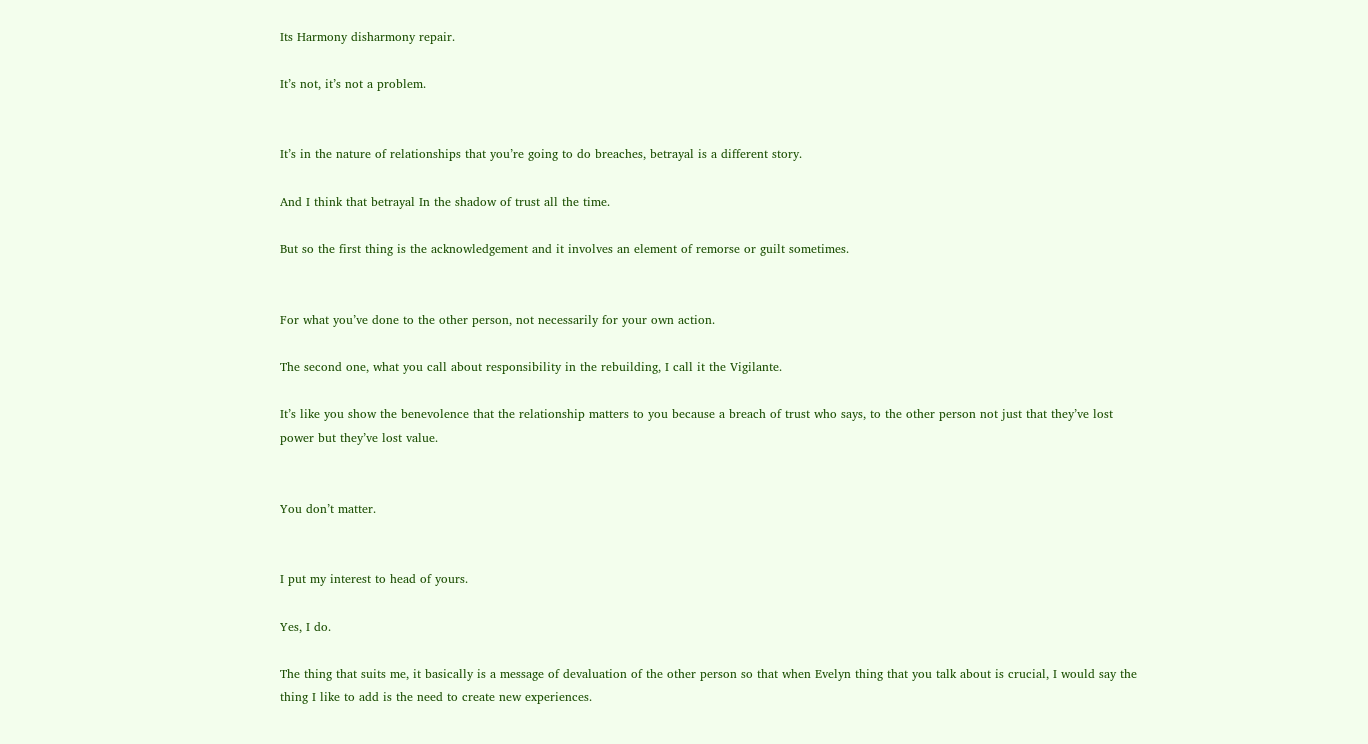Its Harmony disharmony repair.

It’s not, it’s not a problem.


It’s in the nature of relationships that you’re going to do breaches, betrayal is a different story.

And I think that betrayal In the shadow of trust all the time.

But so the first thing is the acknowledgement and it involves an element of remorse or guilt sometimes.


For what you’ve done to the other person, not necessarily for your own action.

The second one, what you call about responsibility in the rebuilding, I call it the Vigilante.

It’s like you show the benevolence that the relationship matters to you because a breach of trust who says, to the other person not just that they’ve lost power but they’ve lost value.


You don’t matter.


I put my interest to head of yours.

Yes, I do.

The thing that suits me, it basically is a message of devaluation of the other person so that when Evelyn thing that you talk about is crucial, I would say the thing I like to add is the need to create new experiences.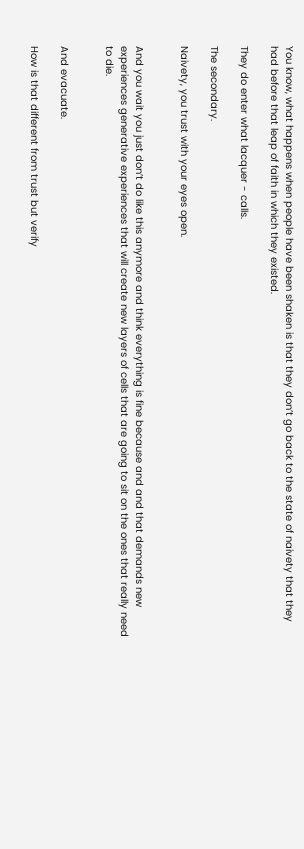You know, what happens when people have been shaken is that they don’t go back to the state of naivety that they had before that leap of faith in which they existed.

They do enter what lacquer - calls.

The secondary.

Naivety, you trust with your eyes open.


And you wait you just don’t do like this anymore and think everything is fine because and and that demands new experiences generative experiences that will create new layers of cells that are going to sit on the ones that really need to die.


And evacuate.

How is that different from trust but verify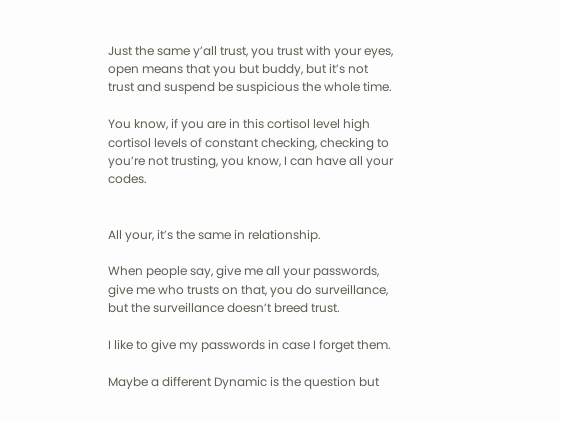Just the same y’all trust, you trust with your eyes, open means that you but buddy, but it’s not trust and suspend be suspicious the whole time.

You know, if you are in this cortisol level high cortisol levels of constant checking, checking to you’re not trusting, you know, I can have all your codes.


All your, it’s the same in relationship.

When people say, give me all your passwords, give me who trusts on that, you do surveillance, but the surveillance doesn’t breed trust.

I like to give my passwords in case I forget them.

Maybe a different Dynamic is the question but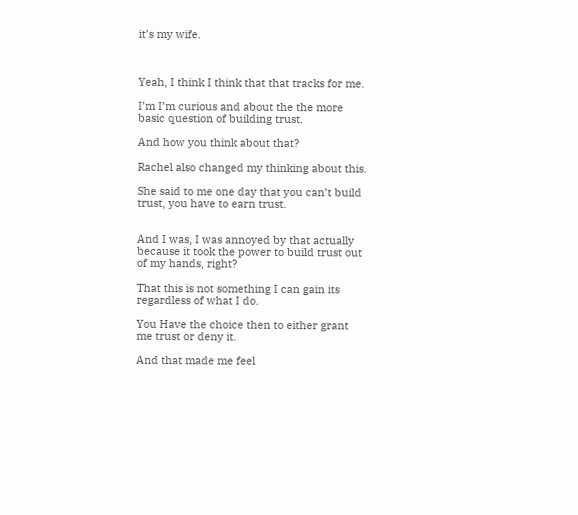it’s my wife.



Yeah, I think I think that that tracks for me.

I’m I’m curious and about the the more basic question of building trust.

And how you think about that?

Rachel also changed my thinking about this.

She said to me one day that you can’t build trust, you have to earn trust.


And I was, I was annoyed by that actually because it took the power to build trust out of my hands, right?

That this is not something I can gain its regardless of what I do.

You Have the choice then to either grant me trust or deny it.

And that made me feel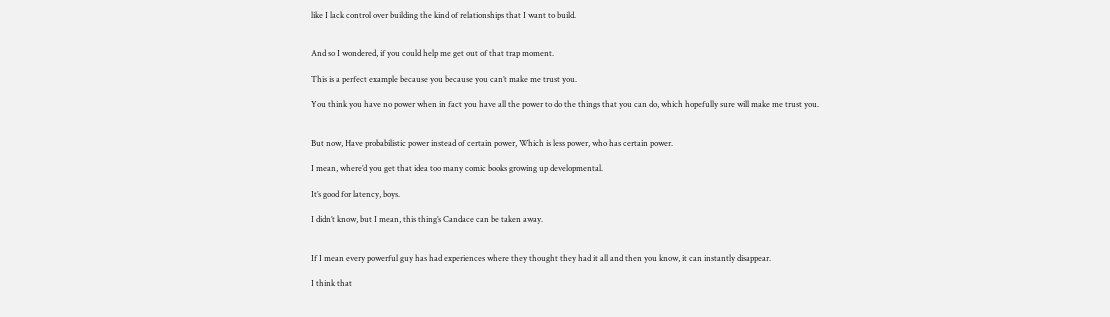like I lack control over building the kind of relationships that I want to build.


And so I wondered, if you could help me get out of that trap moment.

This is a perfect example because you because you can’t make me trust you.

You think you have no power when in fact you have all the power to do the things that you can do, which hopefully sure will make me trust you.


But now, Have probabilistic power instead of certain power, Which is less power, who has certain power.

I mean, where’d you get that idea too many comic books growing up developmental.

It’s good for latency, boys.

I didn’t know, but I mean, this thing’s Candace can be taken away.


If I mean every powerful guy has had experiences where they thought they had it all and then you know, it can instantly disappear.

I think that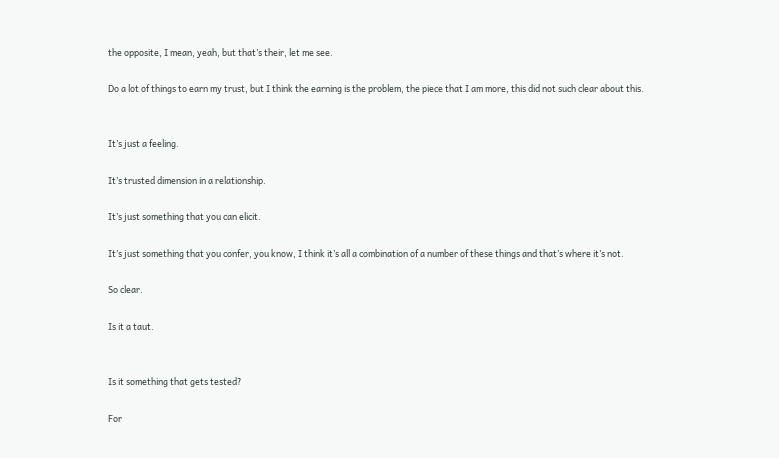the opposite, I mean, yeah, but that’s their, let me see.

Do a lot of things to earn my trust, but I think the earning is the problem, the piece that I am more, this did not such clear about this.


It’s just a feeling.

It’s trusted dimension in a relationship.

It’s just something that you can elicit.

It’s just something that you confer, you know, I think it’s all a combination of a number of these things and that’s where it’s not.

So clear.

Is it a taut.


Is it something that gets tested?

For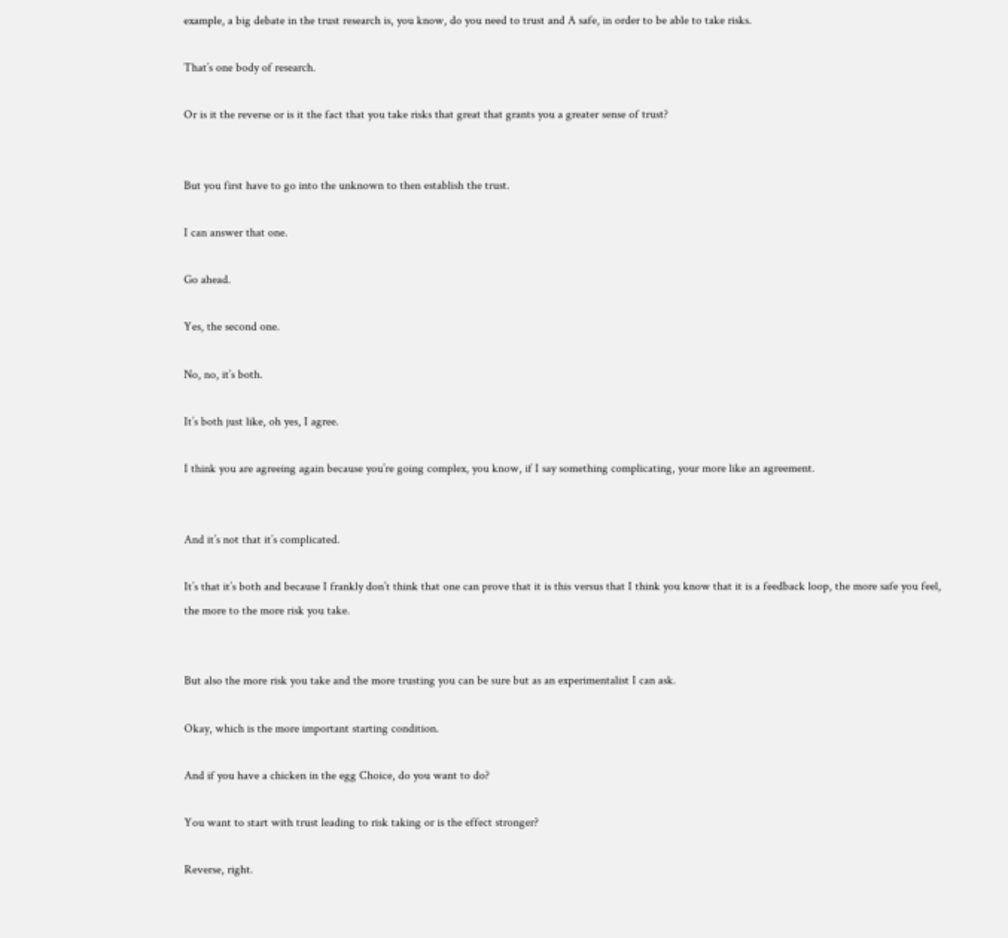example, a big debate in the trust research is, you know, do you need to trust and A safe, in order to be able to take risks.

That’s one body of research.

Or is it the reverse or is it the fact that you take risks that great that grants you a greater sense of trust?


But you first have to go into the unknown to then establish the trust.

I can answer that one.

Go ahead.

Yes, the second one.

No, no, it’s both.

It’s both just like, oh yes, I agree.

I think you are agreeing again because you’re going complex, you know, if I say something complicating, your more like an agreement.


And it’s not that it’s complicated.

It’s that it’s both and because I frankly don’t think that one can prove that it is this versus that I think you know that it is a feedback loop, the more safe you feel, the more to the more risk you take.


But also the more risk you take and the more trusting you can be sure but as an experimentalist I can ask.

Okay, which is the more important starting condition.

And if you have a chicken in the egg Choice, do you want to do?

You want to start with trust leading to risk taking or is the effect stronger?

Reverse, right.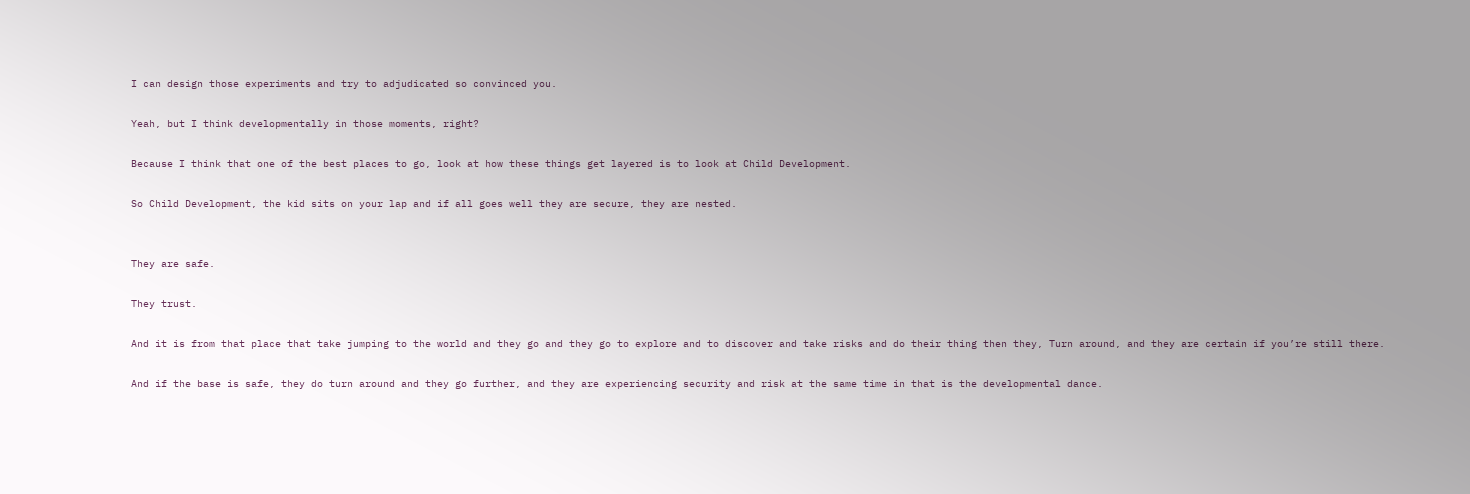I can design those experiments and try to adjudicated so convinced you.

Yeah, but I think developmentally in those moments, right?

Because I think that one of the best places to go, look at how these things get layered is to look at Child Development.

So Child Development, the kid sits on your lap and if all goes well they are secure, they are nested.


They are safe.

They trust.

And it is from that place that take jumping to the world and they go and they go to explore and to discover and take risks and do their thing then they, Turn around, and they are certain if you’re still there.

And if the base is safe, they do turn around and they go further, and they are experiencing security and risk at the same time in that is the developmental dance.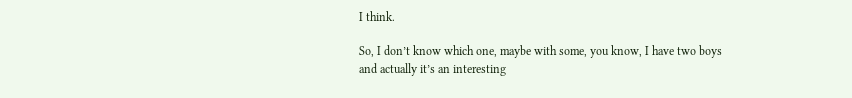I think.

So, I don’t know which one, maybe with some, you know, I have two boys and actually it’s an interesting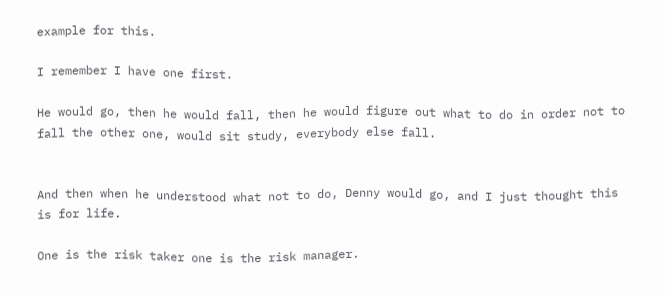example for this.

I remember I have one first.

He would go, then he would fall, then he would figure out what to do in order not to fall the other one, would sit study, everybody else fall.


And then when he understood what not to do, Denny would go, and I just thought this is for life.

One is the risk taker one is the risk manager.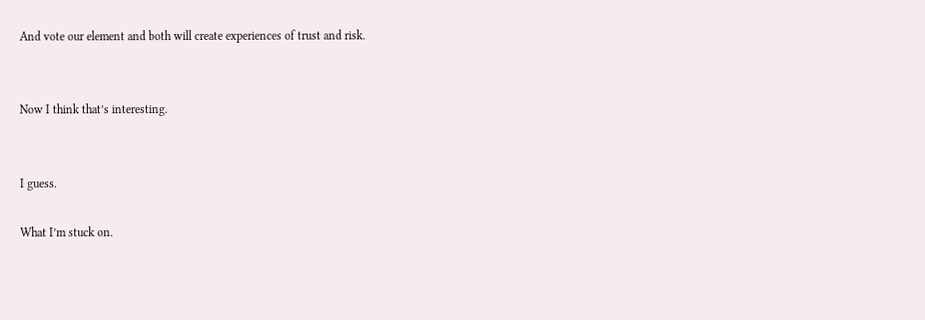And vote our element and both will create experiences of trust and risk.


Now I think that’s interesting.


I guess.

What I’m stuck on.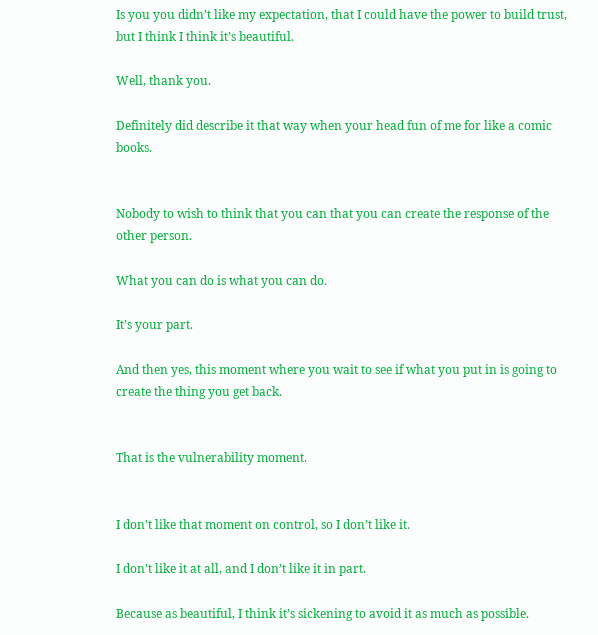Is you you didn’t like my expectation, that I could have the power to build trust, but I think I think it’s beautiful.

Well, thank you.

Definitely did describe it that way when your head fun of me for like a comic books.


Nobody to wish to think that you can that you can create the response of the other person.

What you can do is what you can do.

It’s your part.

And then yes, this moment where you wait to see if what you put in is going to create the thing you get back.


That is the vulnerability moment.


I don’t like that moment on control, so I don’t like it.

I don’t like it at all, and I don’t like it in part.

Because as beautiful, I think it’s sickening to avoid it as much as possible.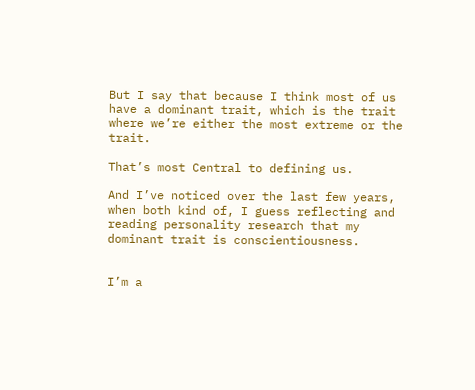But I say that because I think most of us have a dominant trait, which is the trait where we’re either the most extreme or the trait.

That’s most Central to defining us.

And I’ve noticed over the last few years, when both kind of, I guess reflecting and reading personality research that my dominant trait is conscientiousness.


I’m a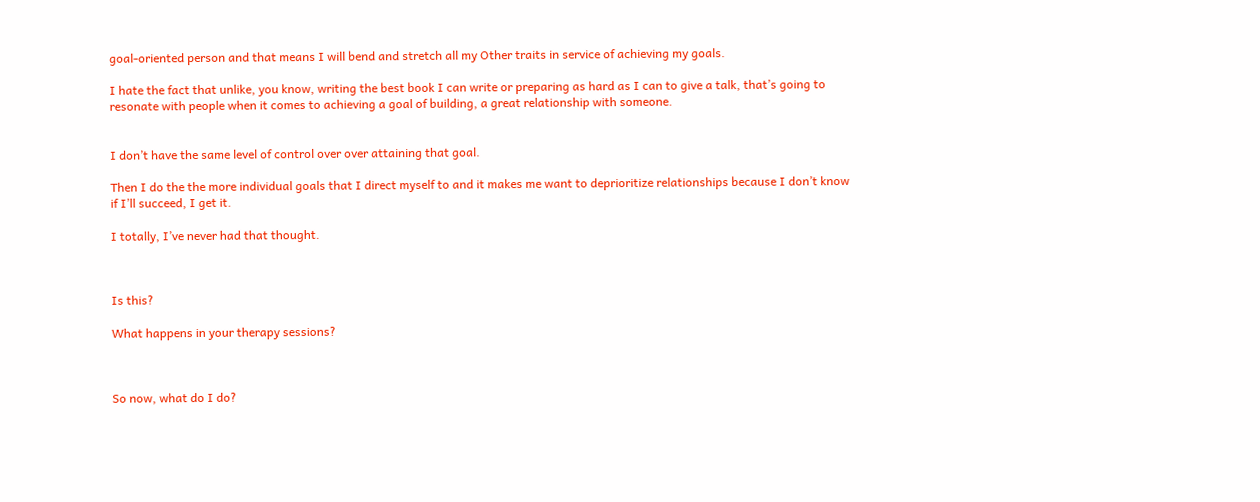goal-oriented person and that means I will bend and stretch all my Other traits in service of achieving my goals.

I hate the fact that unlike, you know, writing the best book I can write or preparing as hard as I can to give a talk, that’s going to resonate with people when it comes to achieving a goal of building, a great relationship with someone.


I don’t have the same level of control over over attaining that goal.

Then I do the the more individual goals that I direct myself to and it makes me want to deprioritize relationships because I don’t know if I’ll succeed, I get it.

I totally, I’ve never had that thought.



Is this?

What happens in your therapy sessions?



So now, what do I do?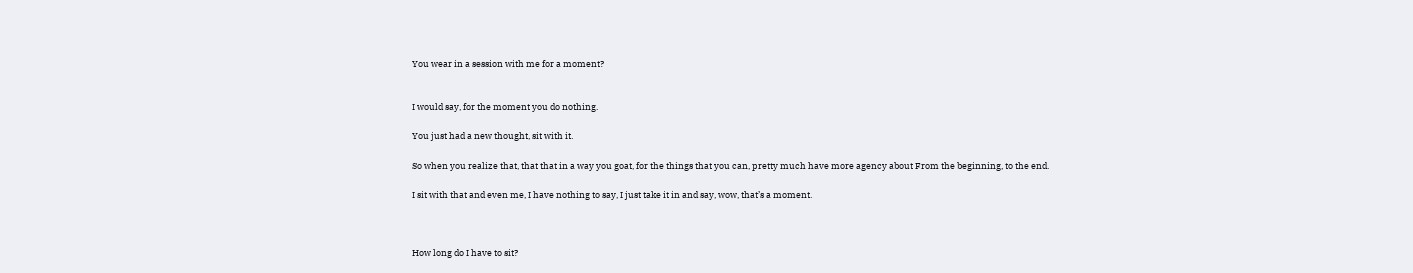You wear in a session with me for a moment?


I would say, for the moment you do nothing.

You just had a new thought, sit with it.

So when you realize that, that that in a way you goat, for the things that you can, pretty much have more agency about From the beginning, to the end.

I sit with that and even me, I have nothing to say, I just take it in and say, wow, that’s a moment.



How long do I have to sit?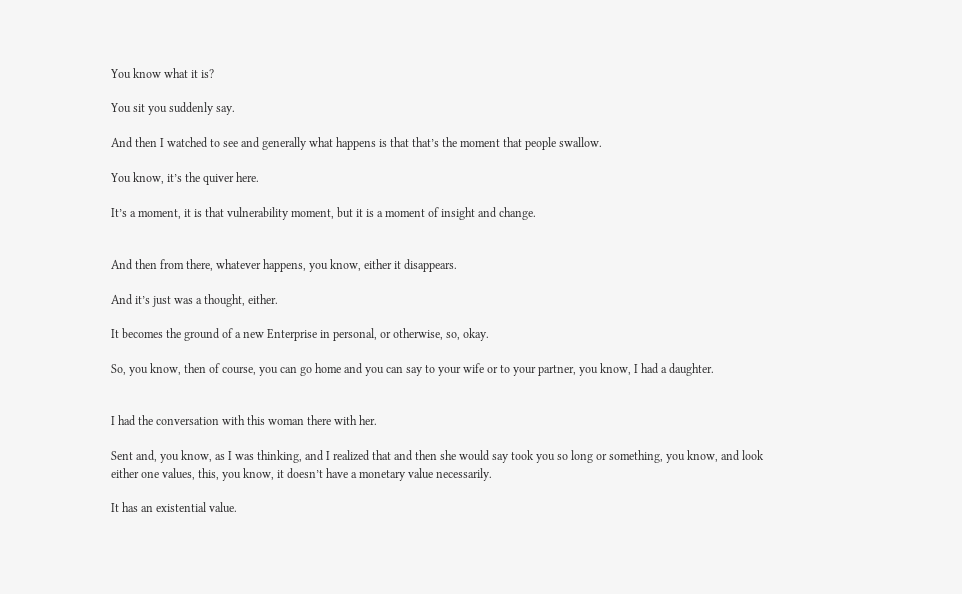You know what it is?

You sit you suddenly say.

And then I watched to see and generally what happens is that that’s the moment that people swallow.

You know, it’s the quiver here.

It’s a moment, it is that vulnerability moment, but it is a moment of insight and change.


And then from there, whatever happens, you know, either it disappears.

And it’s just was a thought, either.

It becomes the ground of a new Enterprise in personal, or otherwise, so, okay.

So, you know, then of course, you can go home and you can say to your wife or to your partner, you know, I had a daughter.


I had the conversation with this woman there with her.

Sent and, you know, as I was thinking, and I realized that and then she would say took you so long or something, you know, and look either one values, this, you know, it doesn’t have a monetary value necessarily.

It has an existential value.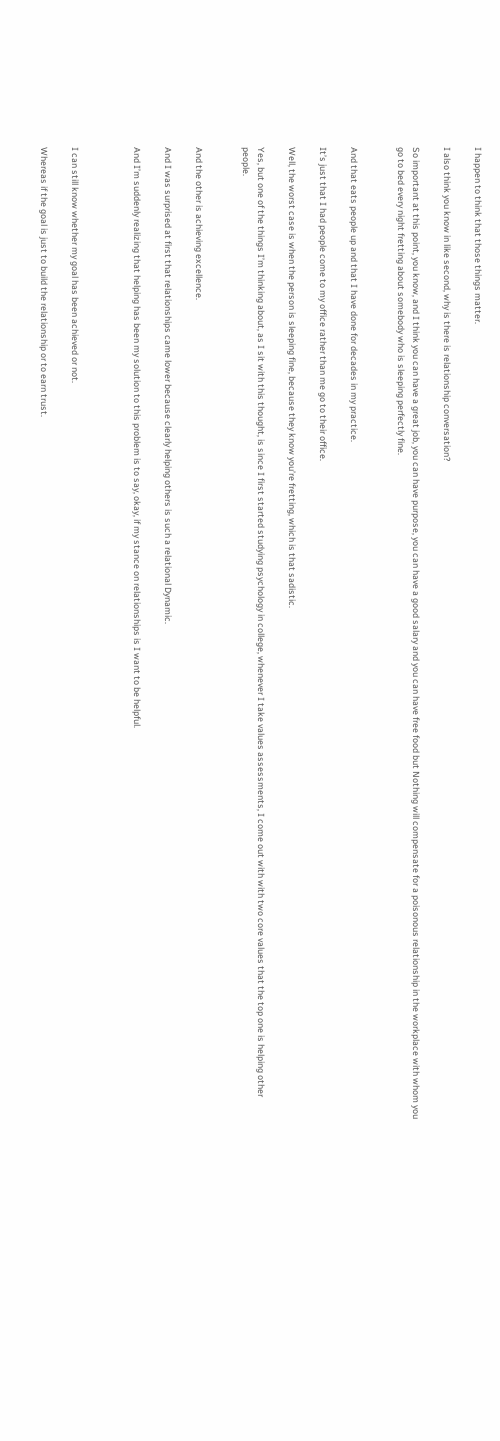I happen to think that those things matter.

I also think you know in like second, why is there is relationship conversation?

So important at this point, you know, and I think you can have a great job, you can have purpose, you can have a good salary and you can have free food but Nothing will compensate for a poisonous relationship in the workplace with whom you go to bed every night fretting about somebody who is sleeping perfectly fine.


And that eats people up and that I have done for decades in my practice.

It’s just that I had people come to my office rather than me go to their office.

Well, the worst case is when the person is sleeping fine, because they know you’re fretting, which is that sadistic.

Yes, but one of the things I’m thinking about, as I sit with this thought, is since I first started studying psychology in college, whenever I take values assessments, I come out with with two core values that the top one is helping other people.


And the other is achieving excellence.

And I was surprised at first that relationships came lower because clearly helping others is such a relational Dynamic.

And I’m suddenly realizing that helping has been my solution to this problem is to say, okay, if my stance on relationships is I want to be helpful.



I can still know whether my goal has been achieved or not.

Whereas if the goal is just to build the relationship or to earn trust.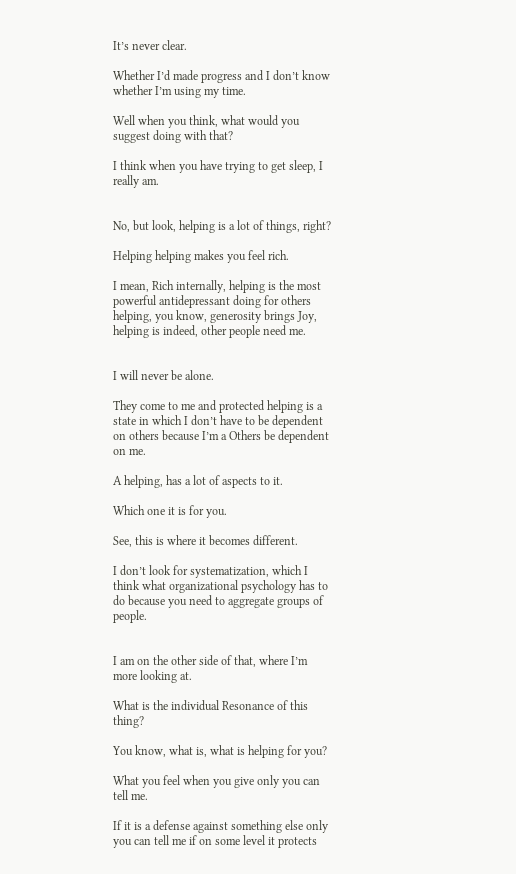It’s never clear.

Whether I’d made progress and I don’t know whether I’m using my time.

Well when you think, what would you suggest doing with that?

I think when you have trying to get sleep, I really am.


No, but look, helping is a lot of things, right?

Helping helping makes you feel rich.

I mean, Rich internally, helping is the most powerful antidepressant doing for others helping, you know, generosity brings Joy, helping is indeed, other people need me.


I will never be alone.

They come to me and protected helping is a state in which I don’t have to be dependent on others because I’m a Others be dependent on me.

A helping, has a lot of aspects to it.

Which one it is for you.

See, this is where it becomes different.

I don’t look for systematization, which I think what organizational psychology has to do because you need to aggregate groups of people.


I am on the other side of that, where I’m more looking at.

What is the individual Resonance of this thing?

You know, what is, what is helping for you?

What you feel when you give only you can tell me.

If it is a defense against something else only you can tell me if on some level it protects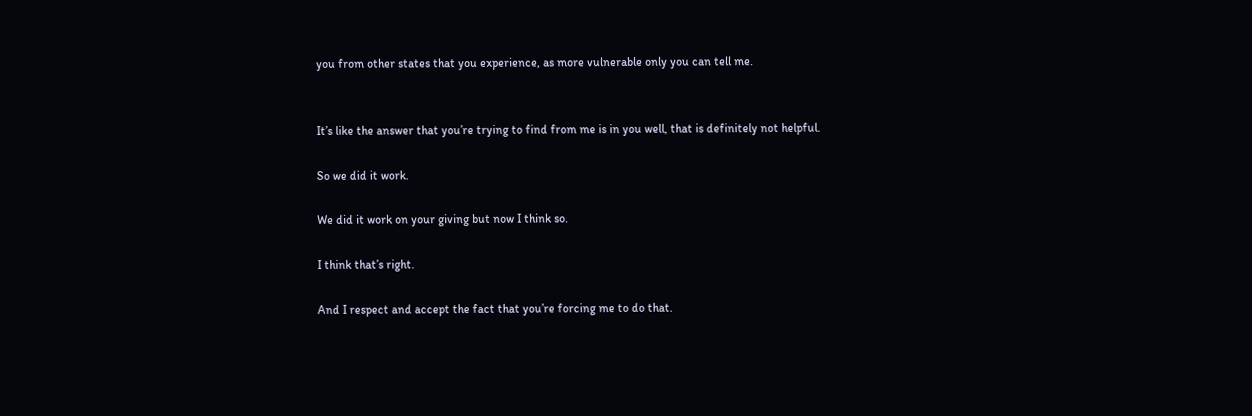you from other states that you experience, as more vulnerable only you can tell me.


It’s like the answer that you’re trying to find from me is in you well, that is definitely not helpful.

So we did it work.

We did it work on your giving but now I think so.

I think that’s right.

And I respect and accept the fact that you’re forcing me to do that.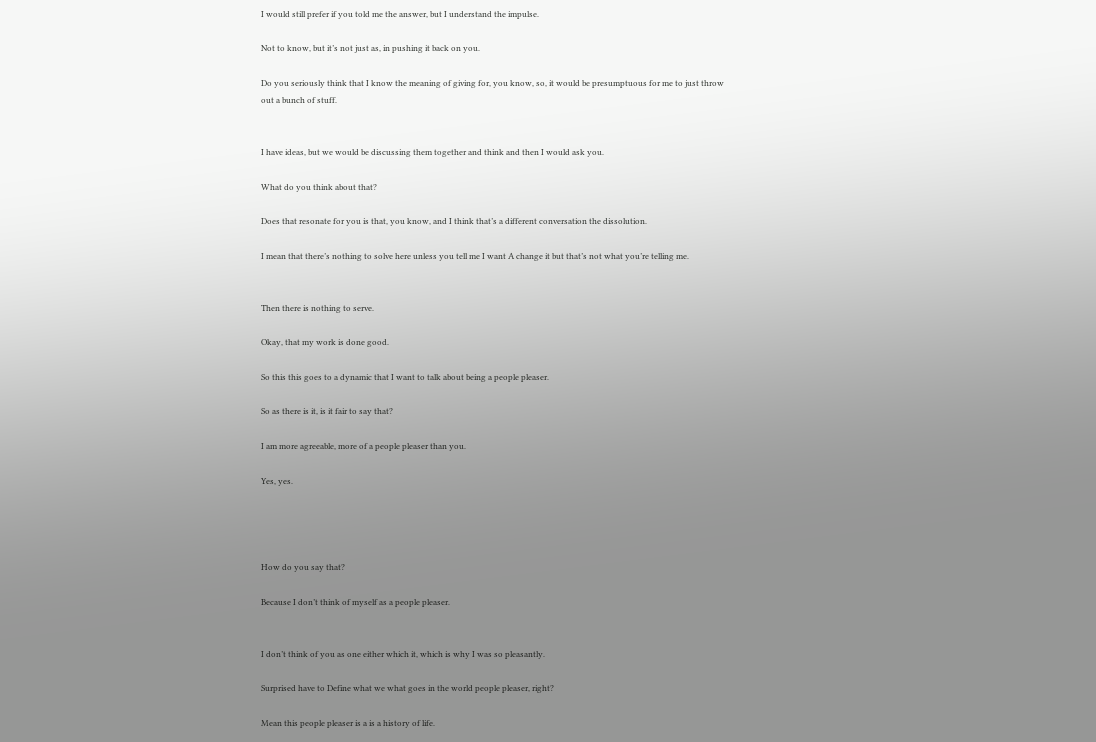I would still prefer if you told me the answer, but I understand the impulse.

Not to know, but it’s not just as, in pushing it back on you.

Do you seriously think that I know the meaning of giving for, you know, so, it would be presumptuous for me to just throw out a bunch of stuff.


I have ideas, but we would be discussing them together and think and then I would ask you.

What do you think about that?

Does that resonate for you is that, you know, and I think that’s a different conversation the dissolution.

I mean that there’s nothing to solve here unless you tell me I want A change it but that’s not what you’re telling me.


Then there is nothing to serve.

Okay, that my work is done good.

So this this goes to a dynamic that I want to talk about being a people pleaser.

So as there is it, is it fair to say that?

I am more agreeable, more of a people pleaser than you.

Yes, yes.




How do you say that?

Because I don’t think of myself as a people pleaser.


I don’t think of you as one either which it, which is why I was so pleasantly.

Surprised have to Define what we what goes in the world people pleaser, right?

Mean this people pleaser is a is a history of life.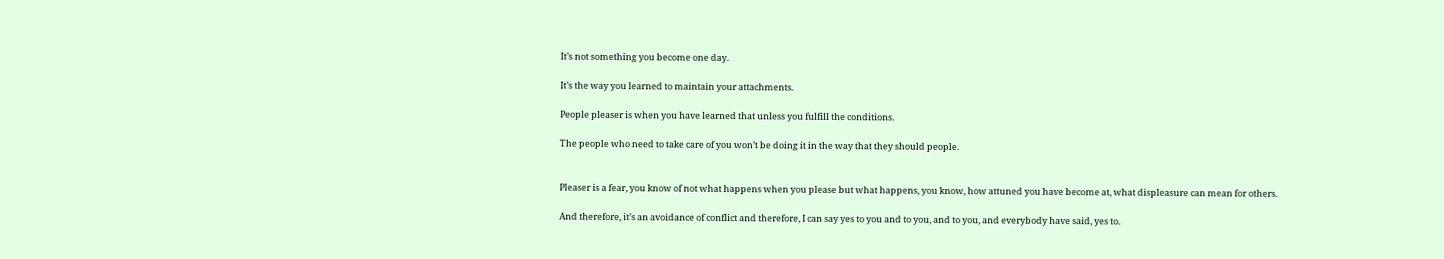It’s not something you become one day.

It’s the way you learned to maintain your attachments.

People pleaser is when you have learned that unless you fulfill the conditions.

The people who need to take care of you won’t be doing it in the way that they should people.


Pleaser is a fear, you know of not what happens when you please but what happens, you know, how attuned you have become at, what displeasure can mean for others.

And therefore, it’s an avoidance of conflict and therefore, I can say yes to you and to you, and to you, and everybody have said, yes to.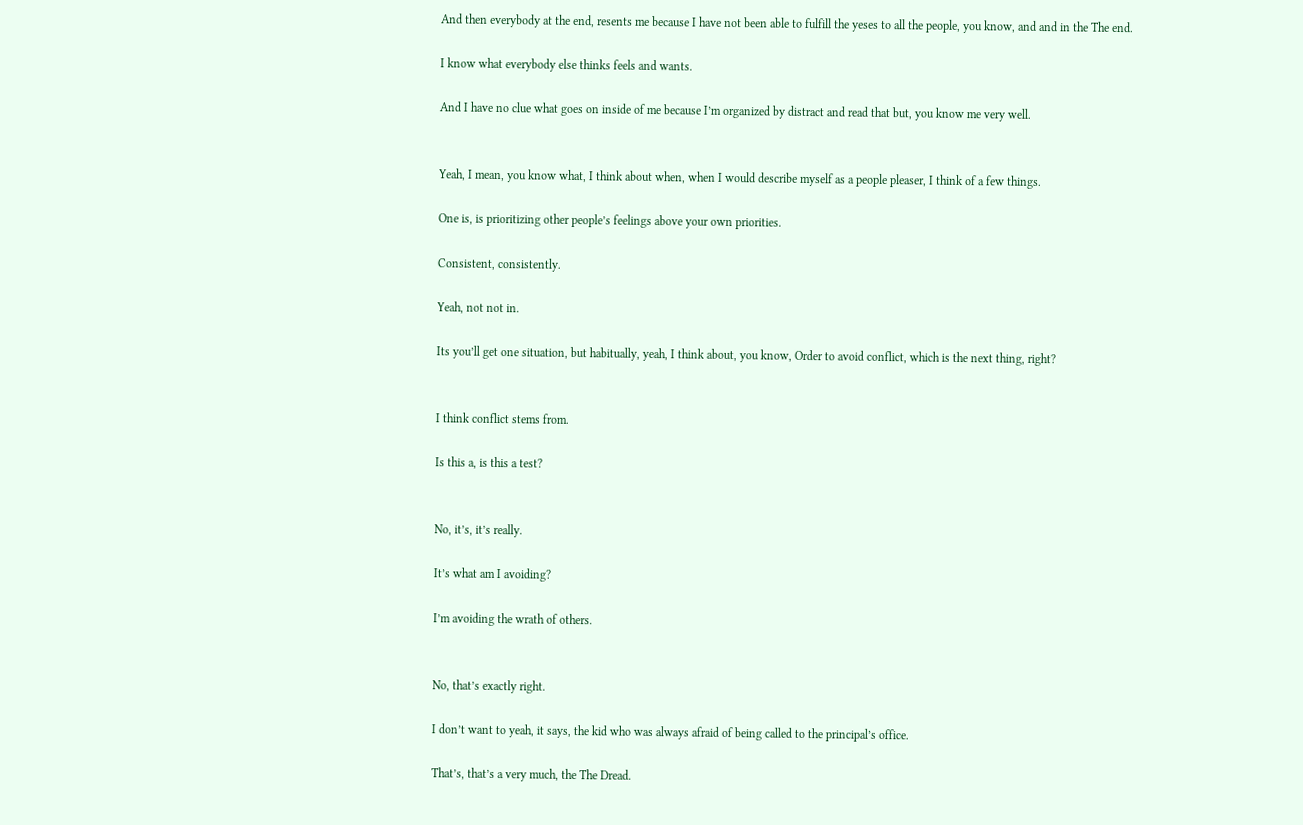And then everybody at the end, resents me because I have not been able to fulfill the yeses to all the people, you know, and and in the The end.

I know what everybody else thinks feels and wants.

And I have no clue what goes on inside of me because I’m organized by distract and read that but, you know me very well.


Yeah, I mean, you know what, I think about when, when I would describe myself as a people pleaser, I think of a few things.

One is, is prioritizing other people’s feelings above your own priorities.

Consistent, consistently.

Yeah, not not in.

Its you’ll get one situation, but habitually, yeah, I think about, you know, Order to avoid conflict, which is the next thing, right?


I think conflict stems from.

Is this a, is this a test?


No, it’s, it’s really.

It’s what am I avoiding?

I’m avoiding the wrath of others.


No, that’s exactly right.

I don’t want to yeah, it says, the kid who was always afraid of being called to the principal’s office.

That’s, that’s a very much, the The Dread.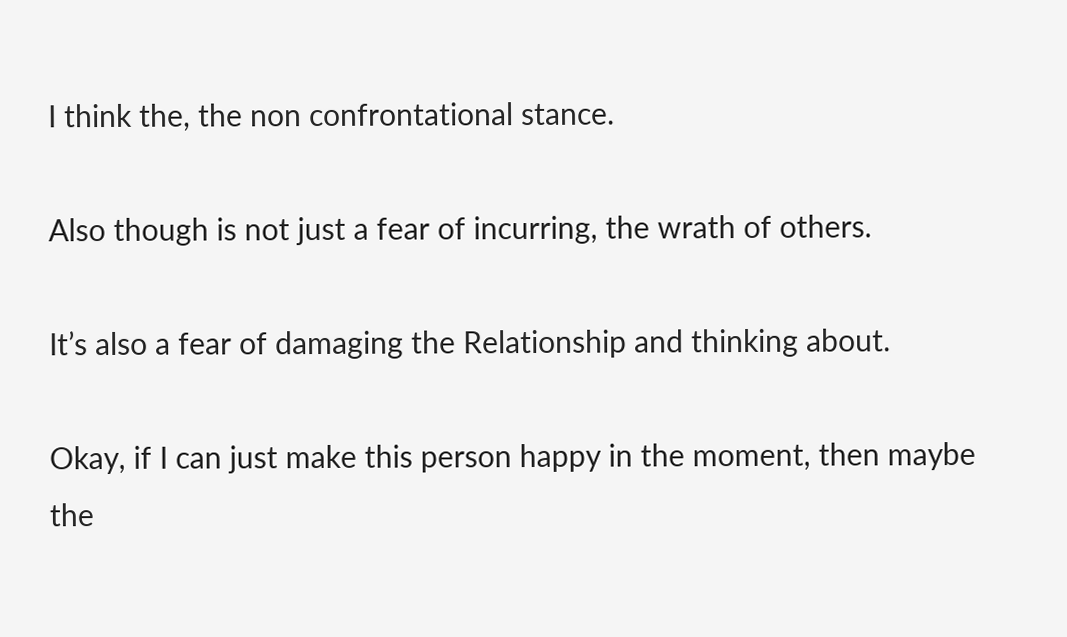I think the, the non confrontational stance.

Also though is not just a fear of incurring, the wrath of others.

It’s also a fear of damaging the Relationship and thinking about.

Okay, if I can just make this person happy in the moment, then maybe the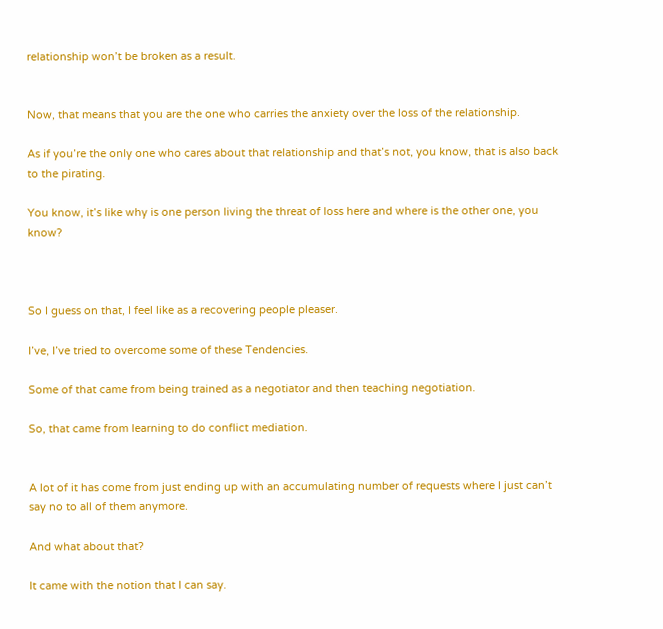relationship won’t be broken as a result.


Now, that means that you are the one who carries the anxiety over the loss of the relationship.

As if you’re the only one who cares about that relationship and that’s not, you know, that is also back to the pirating.

You know, it’s like why is one person living the threat of loss here and where is the other one, you know?



So I guess on that, I feel like as a recovering people pleaser.

I’ve, I’ve tried to overcome some of these Tendencies.

Some of that came from being trained as a negotiator and then teaching negotiation.

So, that came from learning to do conflict mediation.


A lot of it has come from just ending up with an accumulating number of requests where I just can’t say no to all of them anymore.

And what about that?

It came with the notion that I can say.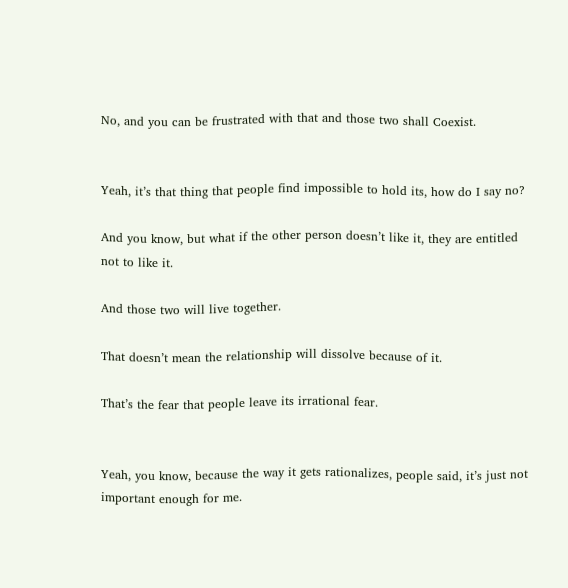No, and you can be frustrated with that and those two shall Coexist.


Yeah, it’s that thing that people find impossible to hold its, how do I say no?

And you know, but what if the other person doesn’t like it, they are entitled not to like it.

And those two will live together.

That doesn’t mean the relationship will dissolve because of it.

That’s the fear that people leave its irrational fear.


Yeah, you know, because the way it gets rationalizes, people said, it’s just not important enough for me.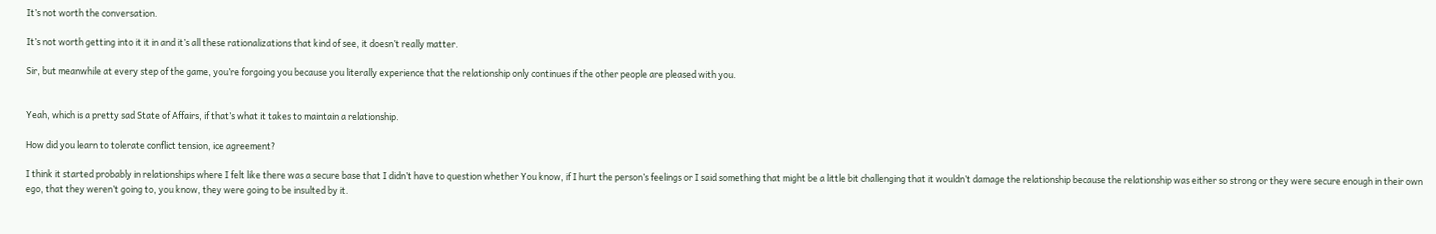It’s not worth the conversation.

It’s not worth getting into it it in and it’s all these rationalizations that kind of see, it doesn’t really matter.

Sir, but meanwhile at every step of the game, you’re forgoing you because you literally experience that the relationship only continues if the other people are pleased with you.


Yeah, which is a pretty sad State of Affairs, if that’s what it takes to maintain a relationship.

How did you learn to tolerate conflict tension, ice agreement?

I think it started probably in relationships where I felt like there was a secure base that I didn’t have to question whether You know, if I hurt the person’s feelings or I said something that might be a little bit challenging that it wouldn’t damage the relationship because the relationship was either so strong or they were secure enough in their own ego, that they weren’t going to, you know, they were going to be insulted by it.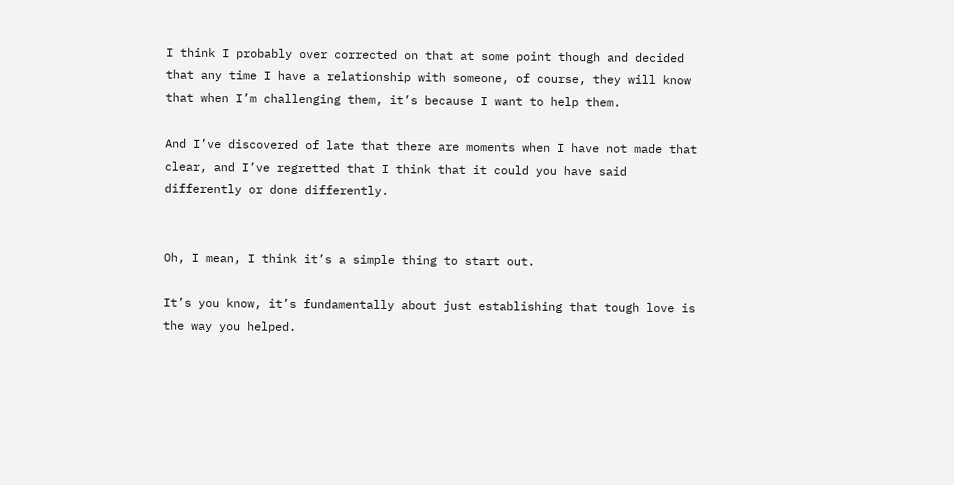I think I probably over corrected on that at some point though and decided that any time I have a relationship with someone, of course, they will know that when I’m challenging them, it’s because I want to help them.

And I’ve discovered of late that there are moments when I have not made that clear, and I’ve regretted that I think that it could you have said differently or done differently.


Oh, I mean, I think it’s a simple thing to start out.

It’s you know, it’s fundamentally about just establishing that tough love is the way you helped.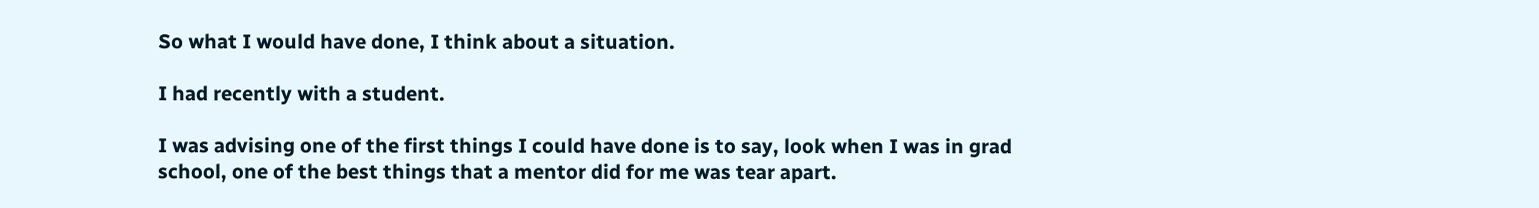So what I would have done, I think about a situation.

I had recently with a student.

I was advising one of the first things I could have done is to say, look when I was in grad school, one of the best things that a mentor did for me was tear apart.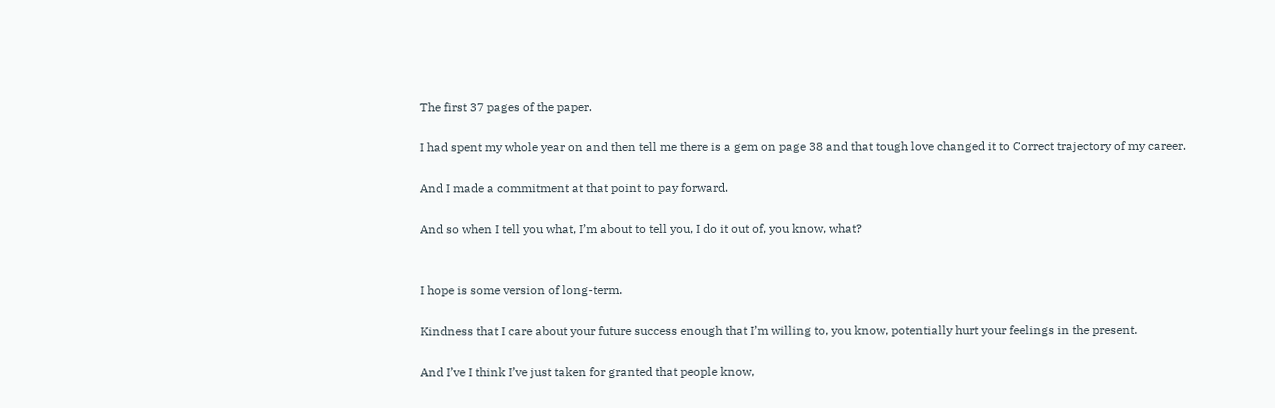The first 37 pages of the paper.

I had spent my whole year on and then tell me there is a gem on page 38 and that tough love changed it to Correct trajectory of my career.

And I made a commitment at that point to pay forward.

And so when I tell you what, I’m about to tell you, I do it out of, you know, what?


I hope is some version of long-term.

Kindness that I care about your future success enough that I’m willing to, you know, potentially hurt your feelings in the present.

And I’ve I think I’ve just taken for granted that people know,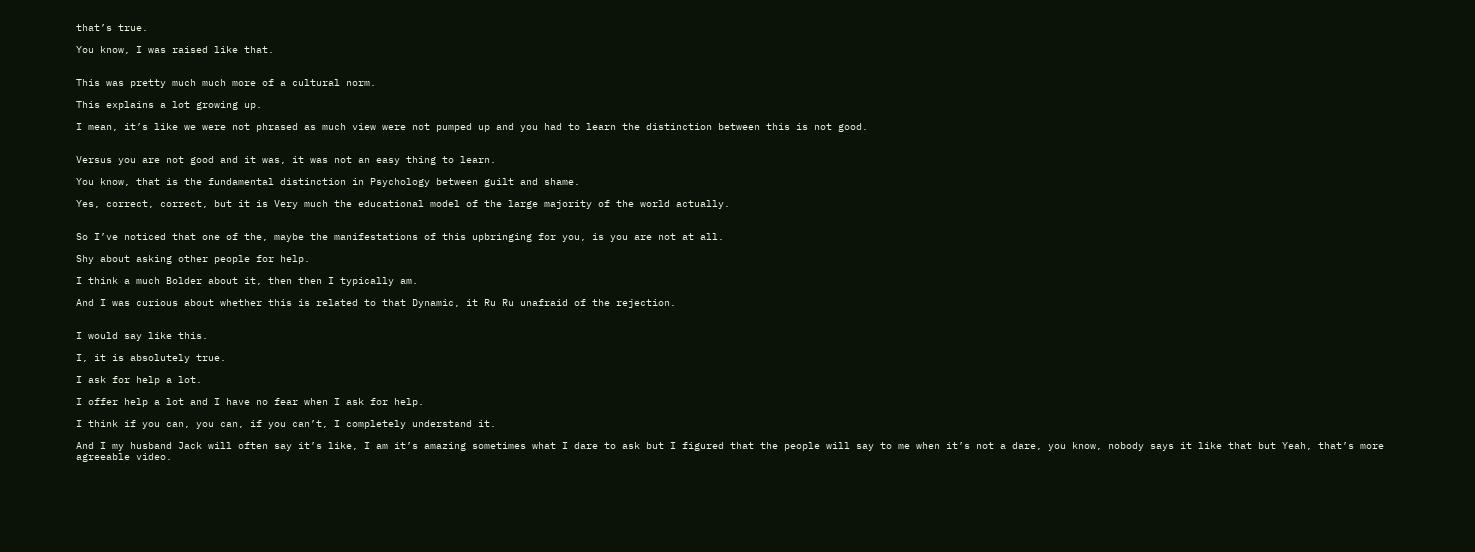that’s true.

You know, I was raised like that.


This was pretty much much more of a cultural norm.

This explains a lot growing up.

I mean, it’s like we were not phrased as much view were not pumped up and you had to learn the distinction between this is not good.


Versus you are not good and it was, it was not an easy thing to learn.

You know, that is the fundamental distinction in Psychology between guilt and shame.

Yes, correct, correct, but it is Very much the educational model of the large majority of the world actually.


So I’ve noticed that one of the, maybe the manifestations of this upbringing for you, is you are not at all.

Shy about asking other people for help.

I think a much Bolder about it, then then I typically am.

And I was curious about whether this is related to that Dynamic, it Ru Ru unafraid of the rejection.


I would say like this.

I, it is absolutely true.

I ask for help a lot.

I offer help a lot and I have no fear when I ask for help.

I think if you can, you can, if you can’t, I completely understand it.

And I my husband Jack will often say it’s like, I am it’s amazing sometimes what I dare to ask but I figured that the people will say to me when it’s not a dare, you know, nobody says it like that but Yeah, that’s more agreeable video.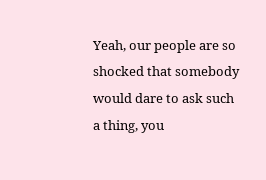Yeah, our people are so shocked that somebody would dare to ask such a thing, you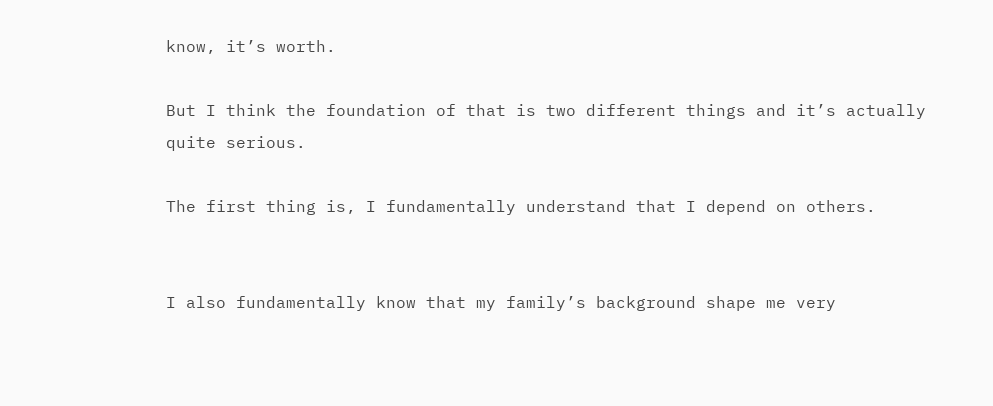know, it’s worth.

But I think the foundation of that is two different things and it’s actually quite serious.

The first thing is, I fundamentally understand that I depend on others.


I also fundamentally know that my family’s background shape me very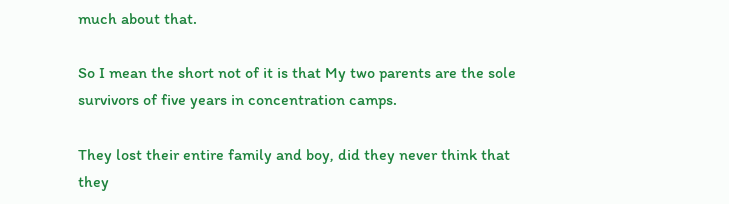much about that.

So I mean the short not of it is that My two parents are the sole survivors of five years in concentration camps.

They lost their entire family and boy, did they never think that they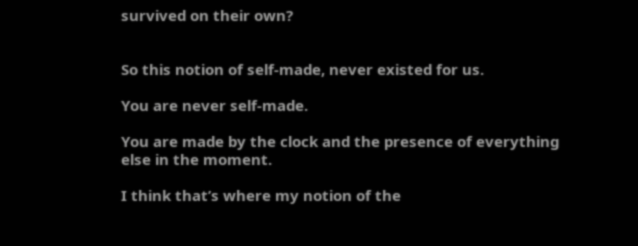survived on their own?


So this notion of self-made, never existed for us.

You are never self-made.

You are made by the clock and the presence of everything else in the moment.

I think that’s where my notion of the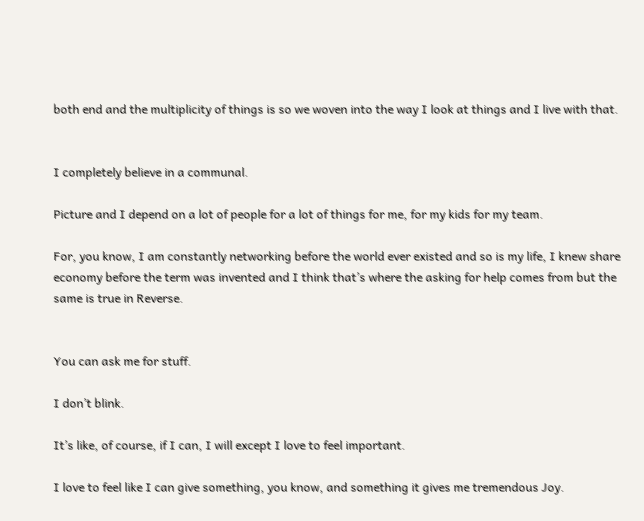both end and the multiplicity of things is so we woven into the way I look at things and I live with that.


I completely believe in a communal.

Picture and I depend on a lot of people for a lot of things for me, for my kids for my team.

For, you know, I am constantly networking before the world ever existed and so is my life, I knew share economy before the term was invented and I think that’s where the asking for help comes from but the same is true in Reverse.


You can ask me for stuff.

I don’t blink.

It’s like, of course, if I can, I will except I love to feel important.

I love to feel like I can give something, you know, and something it gives me tremendous Joy.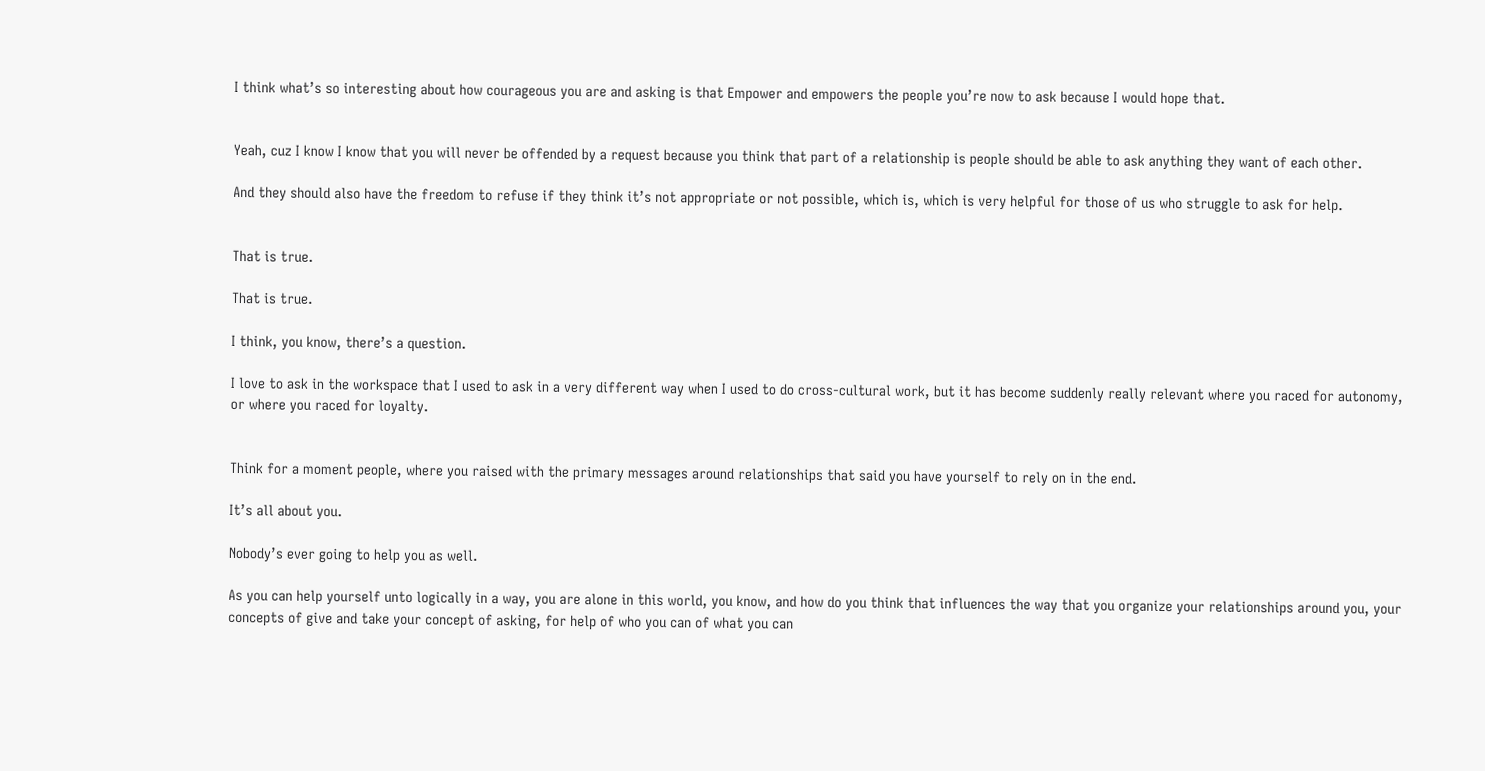I think what’s so interesting about how courageous you are and asking is that Empower and empowers the people you’re now to ask because I would hope that.


Yeah, cuz I know I know that you will never be offended by a request because you think that part of a relationship is people should be able to ask anything they want of each other.

And they should also have the freedom to refuse if they think it’s not appropriate or not possible, which is, which is very helpful for those of us who struggle to ask for help.


That is true.

That is true.

I think, you know, there’s a question.

I love to ask in the workspace that I used to ask in a very different way when I used to do cross-cultural work, but it has become suddenly really relevant where you raced for autonomy, or where you raced for loyalty.


Think for a moment people, where you raised with the primary messages around relationships that said you have yourself to rely on in the end.

It’s all about you.

Nobody’s ever going to help you as well.

As you can help yourself unto logically in a way, you are alone in this world, you know, and how do you think that influences the way that you organize your relationships around you, your concepts of give and take your concept of asking, for help of who you can of what you can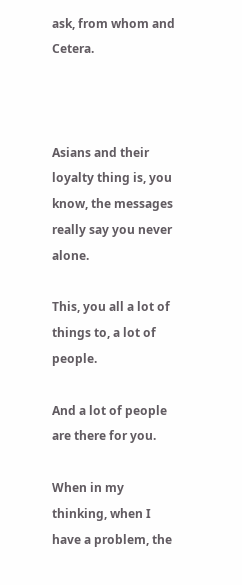ask, from whom and Cetera.



Asians and their loyalty thing is, you know, the messages really say you never alone.

This, you all a lot of things to, a lot of people.

And a lot of people are there for you.

When in my thinking, when I have a problem, the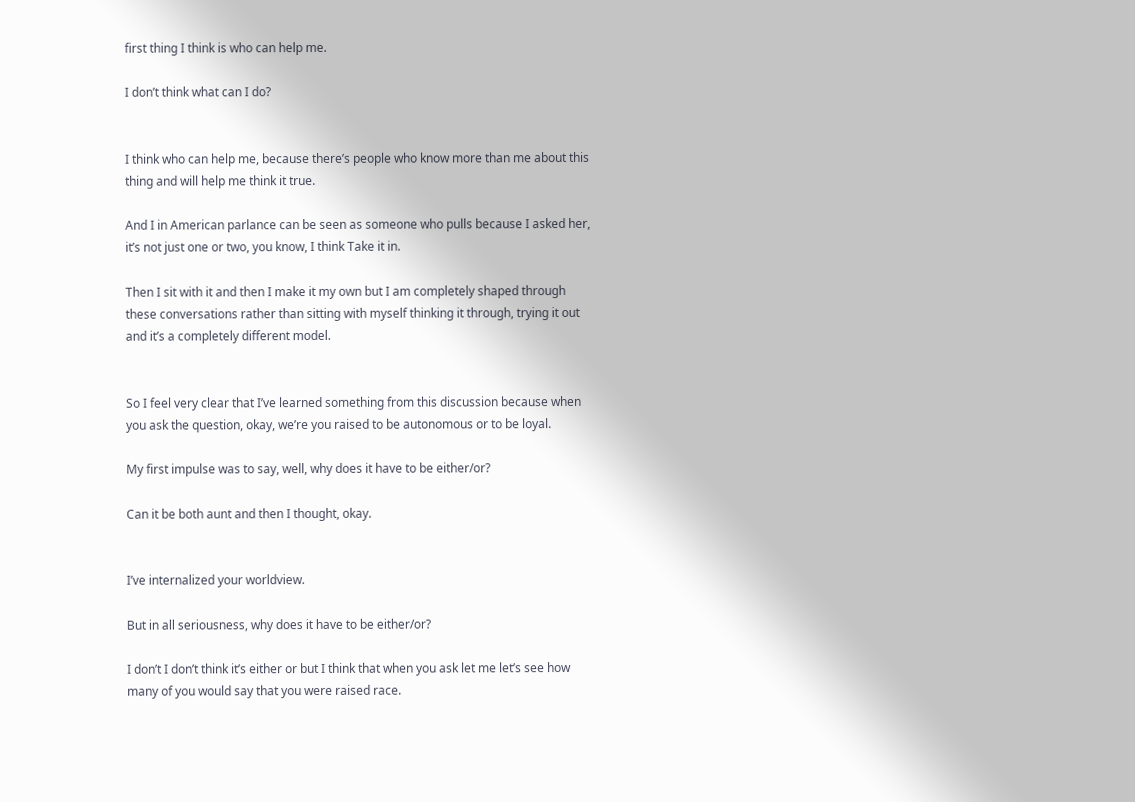first thing I think is who can help me.

I don’t think what can I do?


I think who can help me, because there’s people who know more than me about this thing and will help me think it true.

And I in American parlance can be seen as someone who pulls because I asked her, it’s not just one or two, you know, I think Take it in.

Then I sit with it and then I make it my own but I am completely shaped through these conversations rather than sitting with myself thinking it through, trying it out and it’s a completely different model.


So I feel very clear that I’ve learned something from this discussion because when you ask the question, okay, we’re you raised to be autonomous or to be loyal.

My first impulse was to say, well, why does it have to be either/or?

Can it be both aunt and then I thought, okay.


I’ve internalized your worldview.

But in all seriousness, why does it have to be either/or?

I don’t I don’t think it’s either or but I think that when you ask let me let’s see how many of you would say that you were raised race.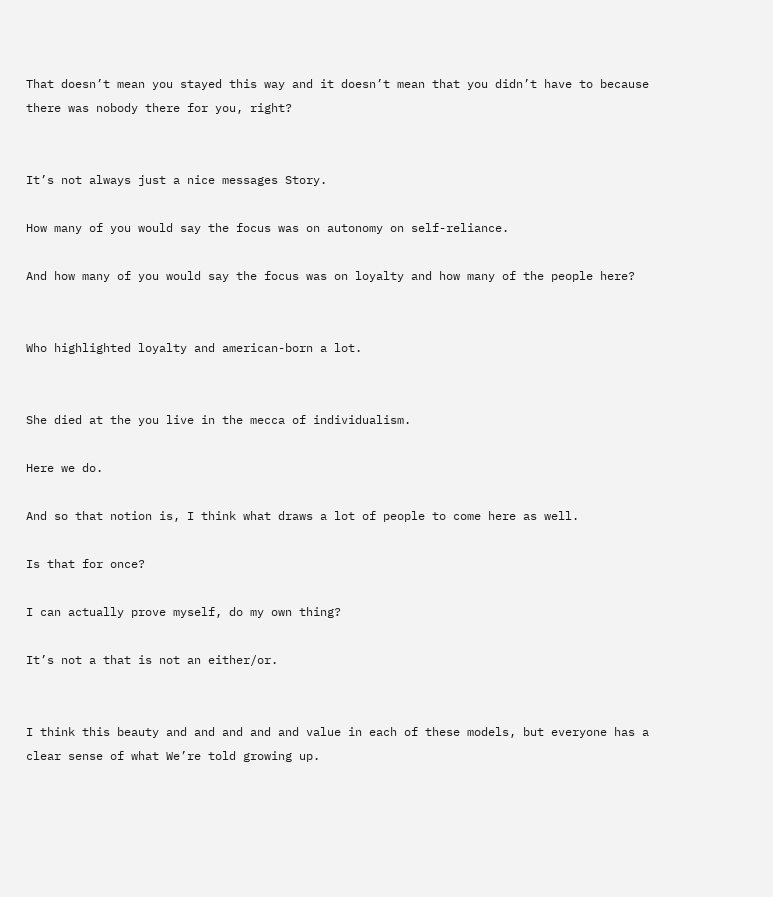That doesn’t mean you stayed this way and it doesn’t mean that you didn’t have to because there was nobody there for you, right?


It’s not always just a nice messages Story.

How many of you would say the focus was on autonomy on self-reliance.

And how many of you would say the focus was on loyalty and how many of the people here?


Who highlighted loyalty and american-born a lot.


She died at the you live in the mecca of individualism.

Here we do.

And so that notion is, I think what draws a lot of people to come here as well.

Is that for once?

I can actually prove myself, do my own thing?

It’s not a that is not an either/or.


I think this beauty and and and and and value in each of these models, but everyone has a clear sense of what We’re told growing up.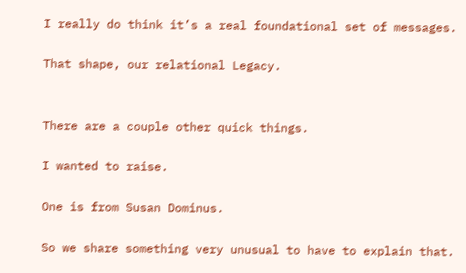I really do think it’s a real foundational set of messages.

That shape, our relational Legacy.


There are a couple other quick things.

I wanted to raise.

One is from Susan Dominus.

So we share something very unusual to have to explain that.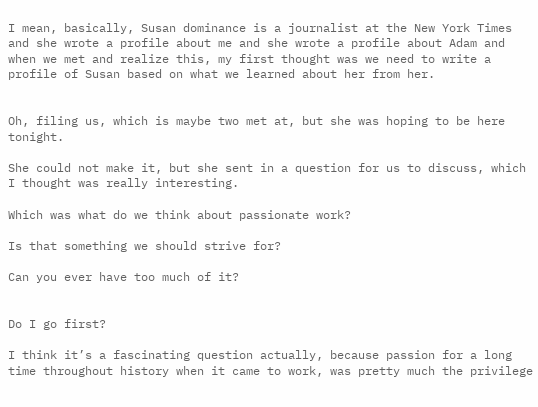I mean, basically, Susan dominance is a journalist at the New York Times and she wrote a profile about me and she wrote a profile about Adam and when we met and realize this, my first thought was we need to write a profile of Susan based on what we learned about her from her.


Oh, filing us, which is maybe two met at, but she was hoping to be here tonight.

She could not make it, but she sent in a question for us to discuss, which I thought was really interesting.

Which was what do we think about passionate work?

Is that something we should strive for?

Can you ever have too much of it?


Do I go first?

I think it’s a fascinating question actually, because passion for a long time throughout history when it came to work, was pretty much the privilege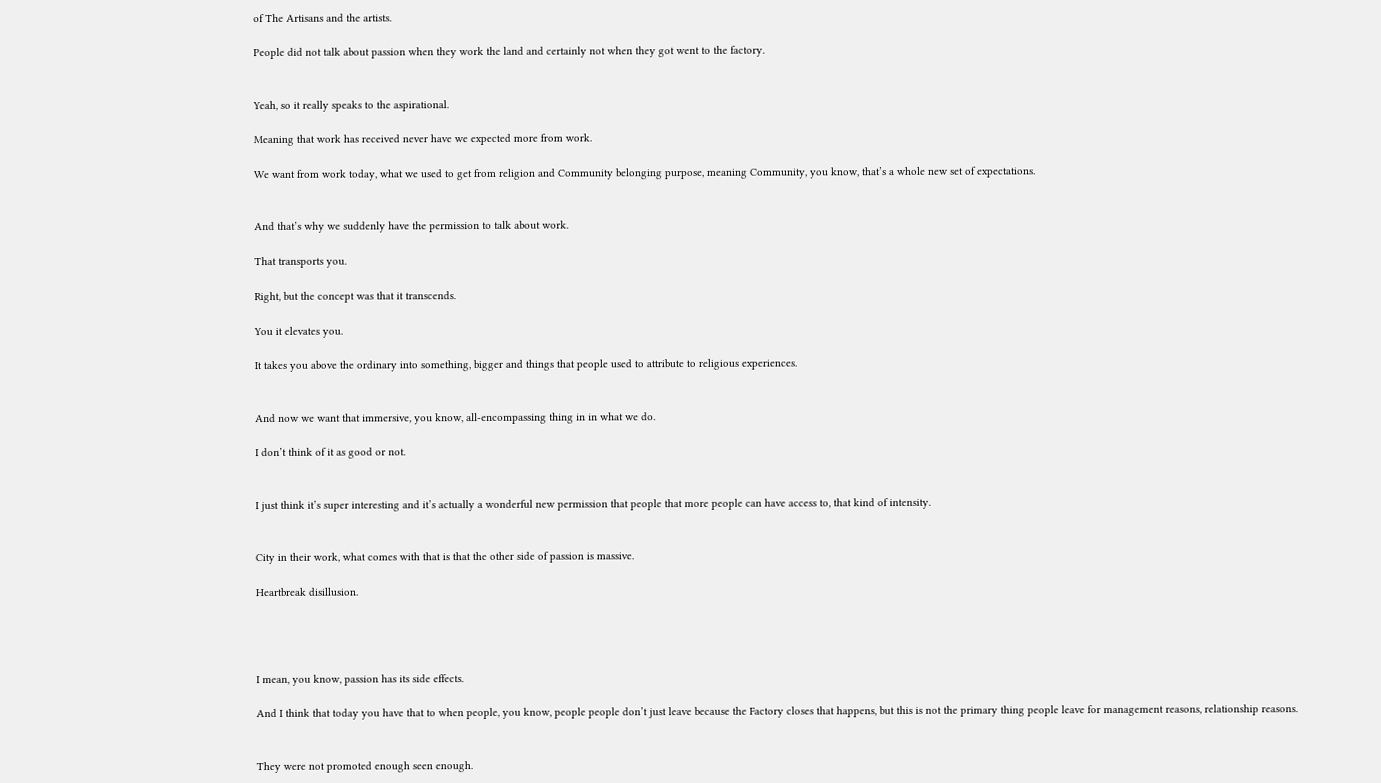of The Artisans and the artists.

People did not talk about passion when they work the land and certainly not when they got went to the factory.


Yeah, so it really speaks to the aspirational.

Meaning that work has received never have we expected more from work.

We want from work today, what we used to get from religion and Community belonging purpose, meaning Community, you know, that’s a whole new set of expectations.


And that’s why we suddenly have the permission to talk about work.

That transports you.

Right, but the concept was that it transcends.

You it elevates you.

It takes you above the ordinary into something, bigger and things that people used to attribute to religious experiences.


And now we want that immersive, you know, all-encompassing thing in in what we do.

I don’t think of it as good or not.


I just think it’s super interesting and it’s actually a wonderful new permission that people that more people can have access to, that kind of intensity.


City in their work, what comes with that is that the other side of passion is massive.

Heartbreak disillusion.




I mean, you know, passion has its side effects.

And I think that today you have that to when people, you know, people people don’t just leave because the Factory closes that happens, but this is not the primary thing people leave for management reasons, relationship reasons.


They were not promoted enough seen enough.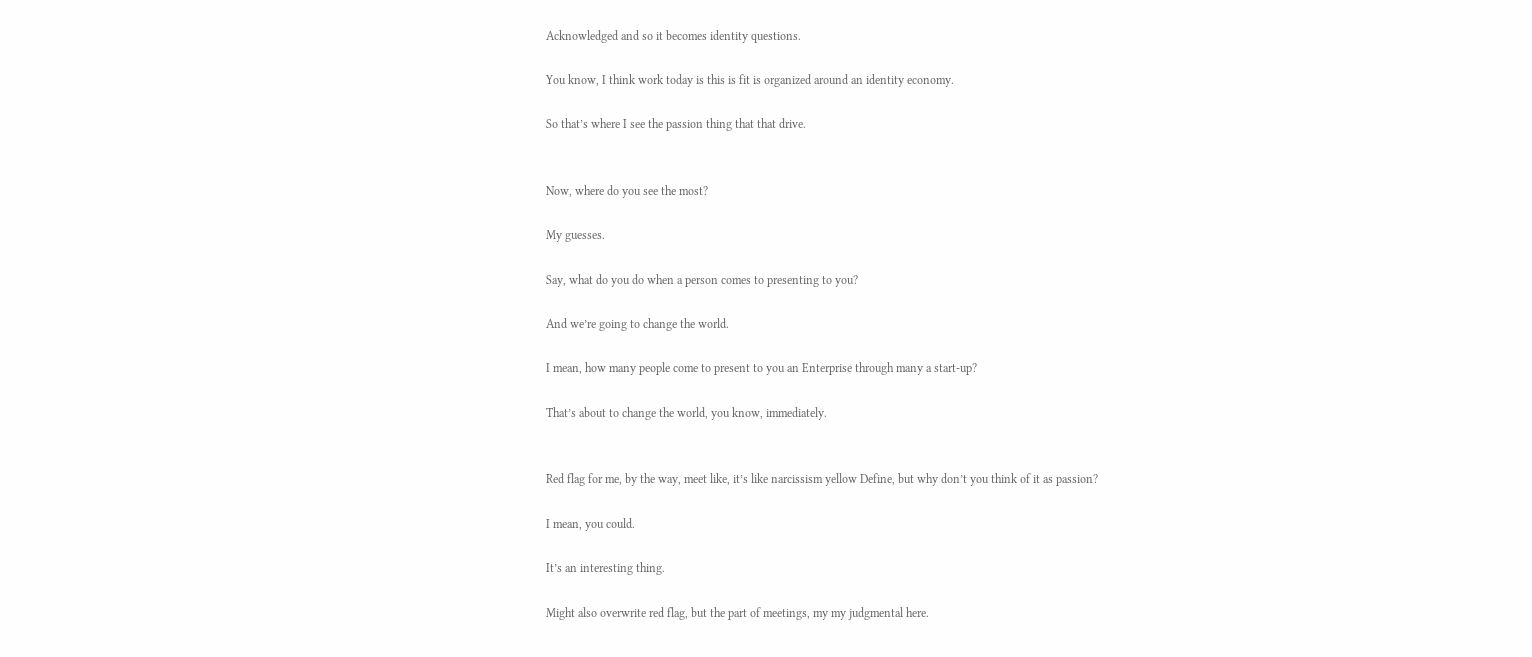Acknowledged and so it becomes identity questions.

You know, I think work today is this is fit is organized around an identity economy.

So that’s where I see the passion thing that that drive.


Now, where do you see the most?

My guesses.

Say, what do you do when a person comes to presenting to you?

And we’re going to change the world.

I mean, how many people come to present to you an Enterprise through many a start-up?

That’s about to change the world, you know, immediately.


Red flag for me, by the way, meet like, it’s like narcissism yellow Define, but why don’t you think of it as passion?

I mean, you could.

It’s an interesting thing.

Might also overwrite red flag, but the part of meetings, my my judgmental here.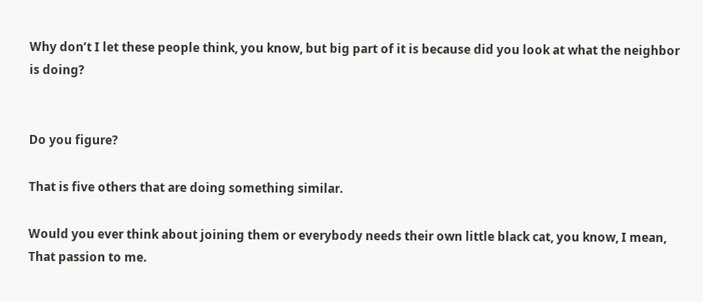Why don’t I let these people think, you know, but big part of it is because did you look at what the neighbor is doing?


Do you figure?

That is five others that are doing something similar.

Would you ever think about joining them or everybody needs their own little black cat, you know, I mean, That passion to me.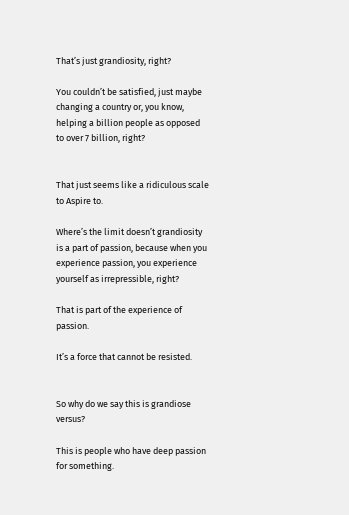That’s just grandiosity, right?

You couldn’t be satisfied, just maybe changing a country or, you know, helping a billion people as opposed to over 7 billion, right?


That just seems like a ridiculous scale to Aspire to.

Where’s the limit doesn’t grandiosity is a part of passion, because when you experience passion, you experience yourself as irrepressible, right?

That is part of the experience of passion.

It’s a force that cannot be resisted.


So why do we say this is grandiose versus?

This is people who have deep passion for something.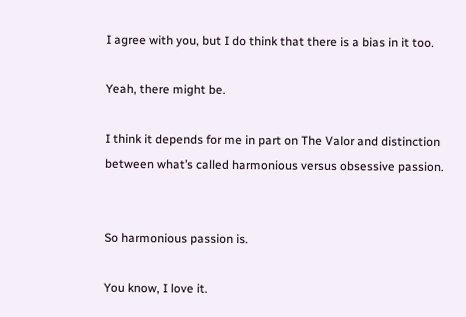I agree with you, but I do think that there is a bias in it too.

Yeah, there might be.

I think it depends for me in part on The Valor and distinction between what’s called harmonious versus obsessive passion.


So harmonious passion is.

You know, I love it.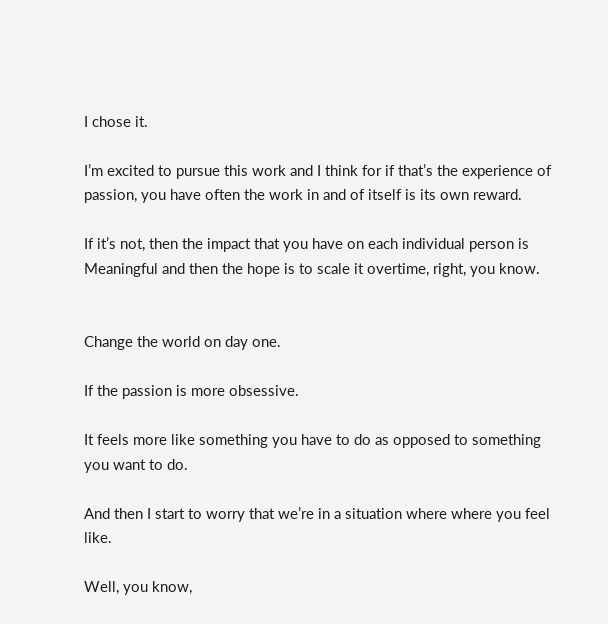I chose it.

I’m excited to pursue this work and I think for if that’s the experience of passion, you have often the work in and of itself is its own reward.

If it’s not, then the impact that you have on each individual person is Meaningful and then the hope is to scale it overtime, right, you know.


Change the world on day one.

If the passion is more obsessive.

It feels more like something you have to do as opposed to something you want to do.

And then I start to worry that we’re in a situation where where you feel like.

Well, you know,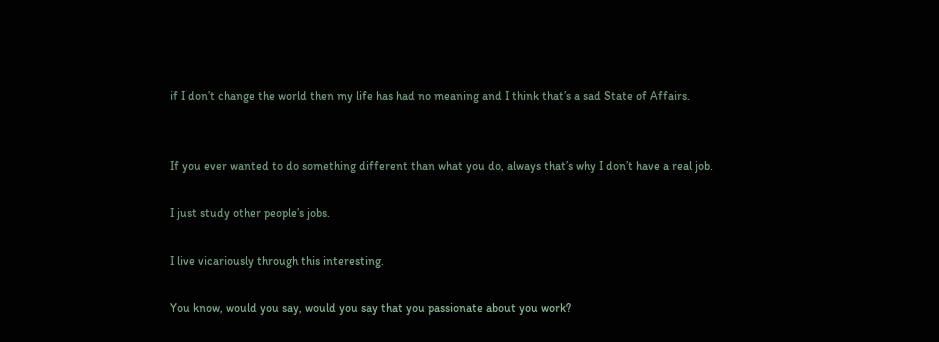if I don’t change the world then my life has had no meaning and I think that’s a sad State of Affairs.


If you ever wanted to do something different than what you do, always that’s why I don’t have a real job.

I just study other people’s jobs.

I live vicariously through this interesting.

You know, would you say, would you say that you passionate about you work?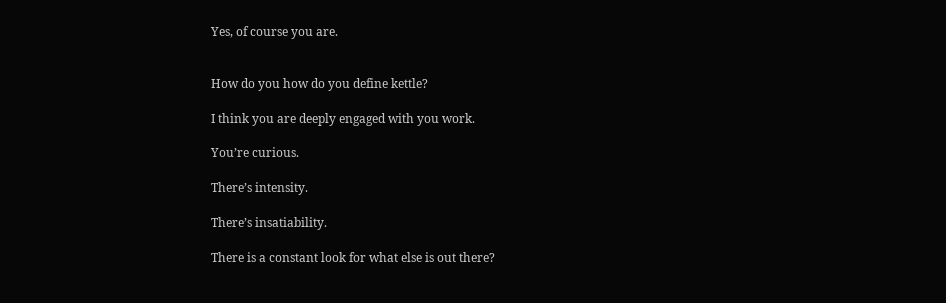Yes, of course you are.


How do you how do you define kettle?

I think you are deeply engaged with you work.

You’re curious.

There’s intensity.

There’s insatiability.

There is a constant look for what else is out there?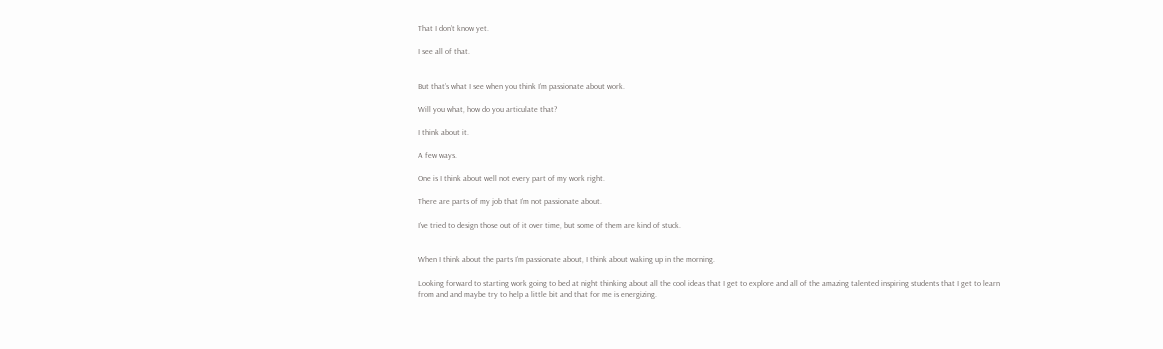That I don’t know yet.

I see all of that.


But that’s what I see when you think I’m passionate about work.

Will you what, how do you articulate that?

I think about it.

A few ways.

One is I think about well not every part of my work right.

There are parts of my job that I’m not passionate about.

I’ve tried to design those out of it over time, but some of them are kind of stuck.


When I think about the parts I’m passionate about, I think about waking up in the morning.

Looking forward to starting work going to bed at night thinking about all the cool ideas that I get to explore and all of the amazing talented inspiring students that I get to learn from and and maybe try to help a little bit and that for me is energizing.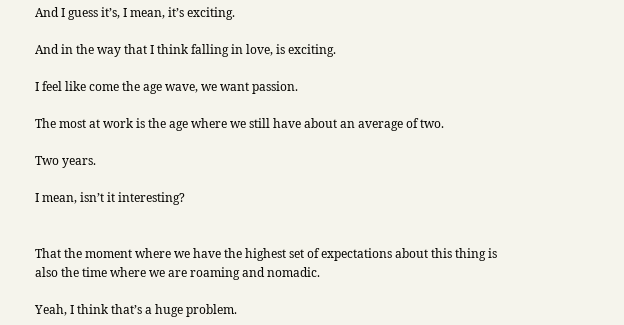And I guess it’s, I mean, it’s exciting.

And in the way that I think falling in love, is exciting.

I feel like come the age wave, we want passion.

The most at work is the age where we still have about an average of two.

Two years.

I mean, isn’t it interesting?


That the moment where we have the highest set of expectations about this thing is also the time where we are roaming and nomadic.

Yeah, I think that’s a huge problem.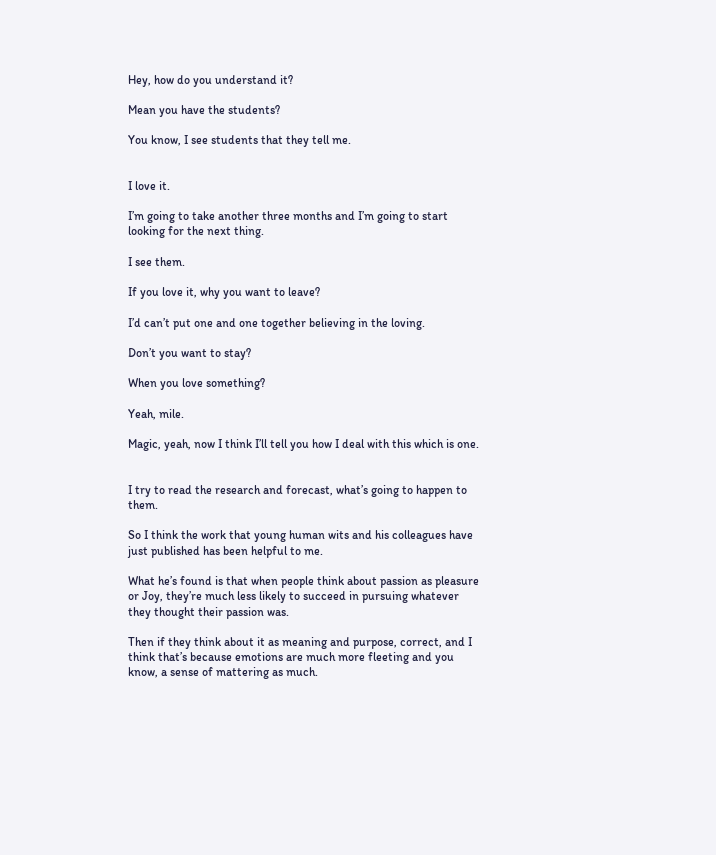Hey, how do you understand it?

Mean you have the students?

You know, I see students that they tell me.


I love it.

I’m going to take another three months and I’m going to start looking for the next thing.

I see them.

If you love it, why you want to leave?

I’d can’t put one and one together believing in the loving.

Don’t you want to stay?

When you love something?

Yeah, mile.

Magic, yeah, now I think I’ll tell you how I deal with this which is one.


I try to read the research and forecast, what’s going to happen to them.

So I think the work that young human wits and his colleagues have just published has been helpful to me.

What he’s found is that when people think about passion as pleasure or Joy, they’re much less likely to succeed in pursuing whatever they thought their passion was.

Then if they think about it as meaning and purpose, correct, and I think that’s because emotions are much more fleeting and you know, a sense of mattering as much.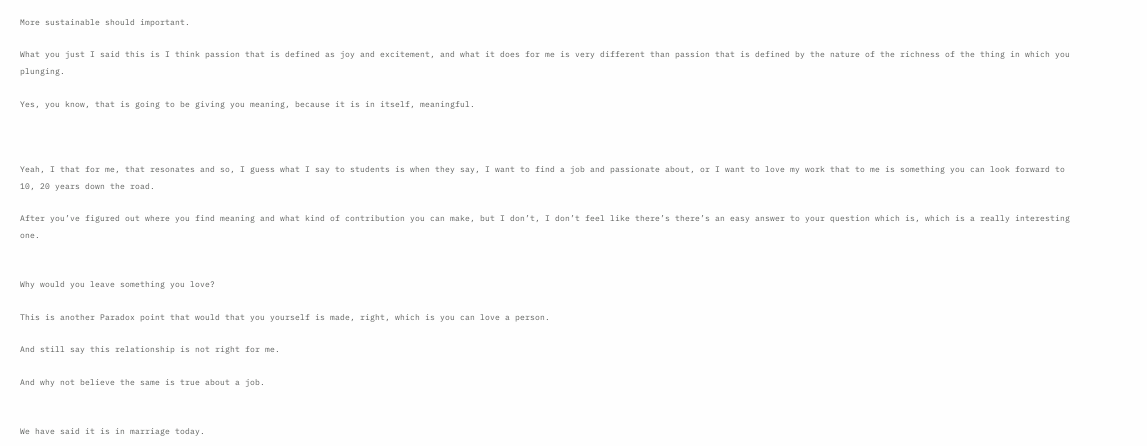More sustainable should important.

What you just I said this is I think passion that is defined as joy and excitement, and what it does for me is very different than passion that is defined by the nature of the richness of the thing in which you plunging.

Yes, you know, that is going to be giving you meaning, because it is in itself, meaningful.



Yeah, I that for me, that resonates and so, I guess what I say to students is when they say, I want to find a job and passionate about, or I want to love my work that to me is something you can look forward to 10, 20 years down the road.

After you’ve figured out where you find meaning and what kind of contribution you can make, but I don’t, I don’t feel like there’s there’s an easy answer to your question which is, which is a really interesting one.


Why would you leave something you love?

This is another Paradox point that would that you yourself is made, right, which is you can love a person.

And still say this relationship is not right for me.

And why not believe the same is true about a job.


We have said it is in marriage today.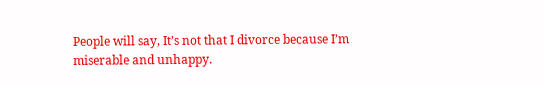People will say, It’s not that I divorce because I’m miserable and unhappy.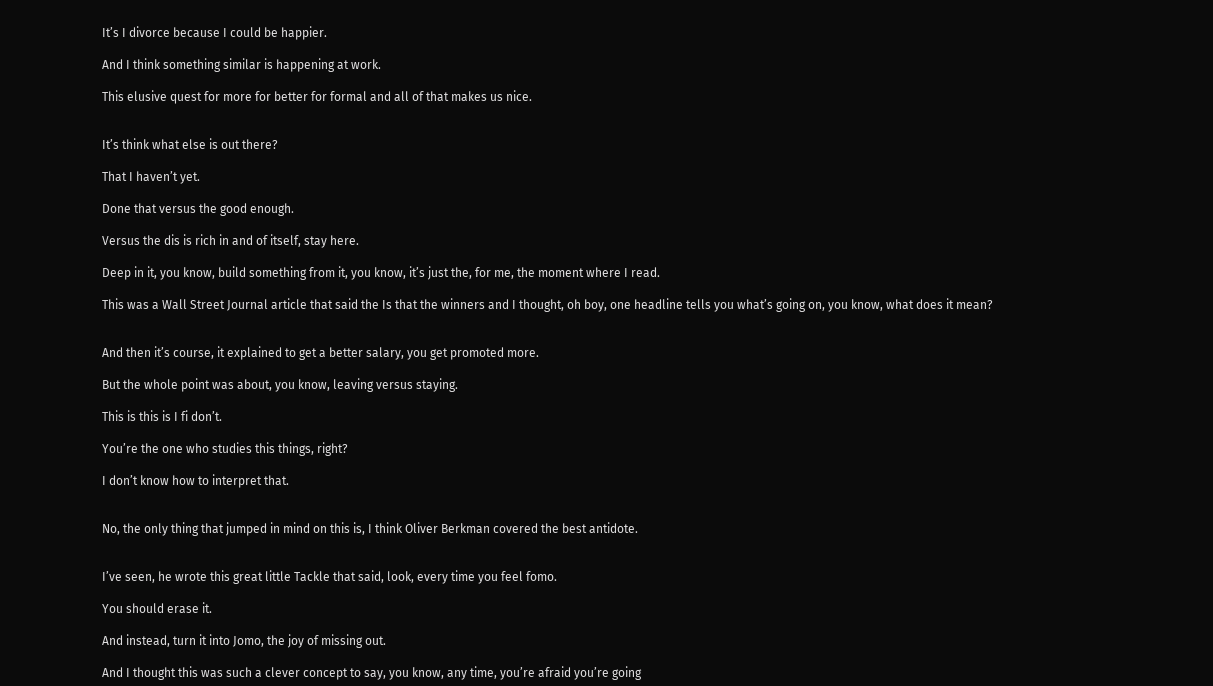It’s I divorce because I could be happier.

And I think something similar is happening at work.

This elusive quest for more for better for formal and all of that makes us nice.


It’s think what else is out there?

That I haven’t yet.

Done that versus the good enough.

Versus the dis is rich in and of itself, stay here.

Deep in it, you know, build something from it, you know, it’s just the, for me, the moment where I read.

This was a Wall Street Journal article that said the Is that the winners and I thought, oh boy, one headline tells you what’s going on, you know, what does it mean?


And then it’s course, it explained to get a better salary, you get promoted more.

But the whole point was about, you know, leaving versus staying.

This is this is I fi don’t.

You’re the one who studies this things, right?

I don’t know how to interpret that.


No, the only thing that jumped in mind on this is, I think Oliver Berkman covered the best antidote.


I’ve seen, he wrote this great little Tackle that said, look, every time you feel fomo.

You should erase it.

And instead, turn it into Jomo, the joy of missing out.

And I thought this was such a clever concept to say, you know, any time, you’re afraid you’re going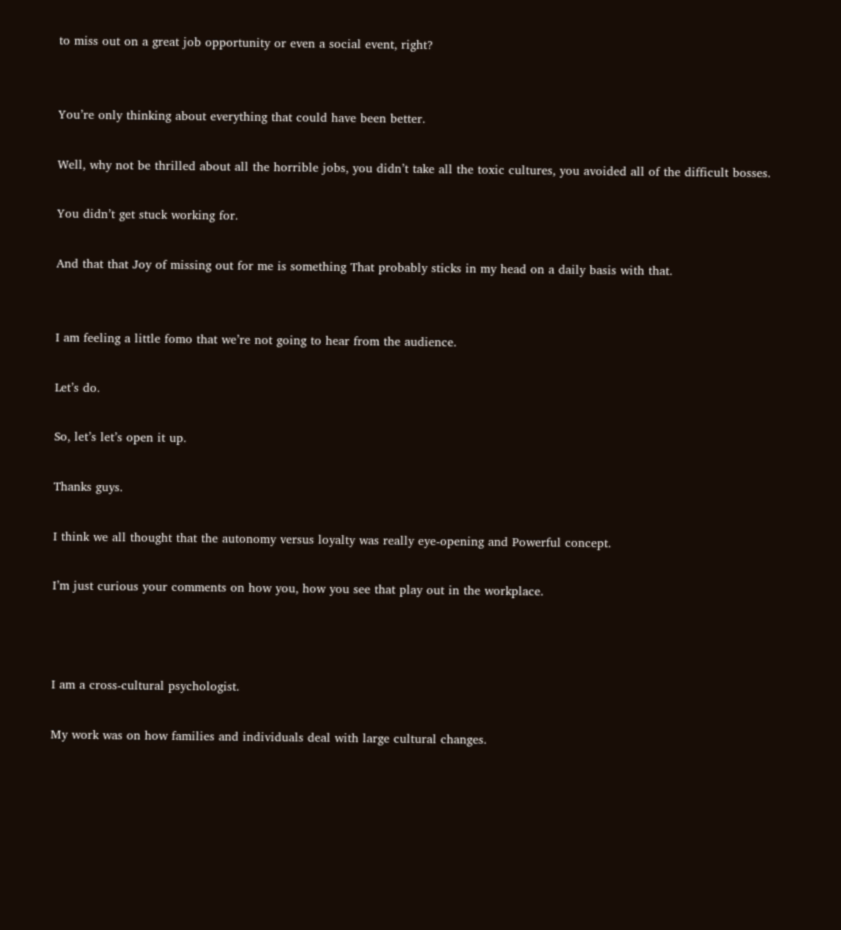to miss out on a great job opportunity or even a social event, right?


You’re only thinking about everything that could have been better.

Well, why not be thrilled about all the horrible jobs, you didn’t take all the toxic cultures, you avoided all of the difficult bosses.

You didn’t get stuck working for.

And that that Joy of missing out for me is something That probably sticks in my head on a daily basis with that.


I am feeling a little fomo that we’re not going to hear from the audience.

Let’s do.

So, let’s let’s open it up.

Thanks guys.

I think we all thought that the autonomy versus loyalty was really eye-opening and Powerful concept.

I’m just curious your comments on how you, how you see that play out in the workplace.



I am a cross-cultural psychologist.

My work was on how families and individuals deal with large cultural changes.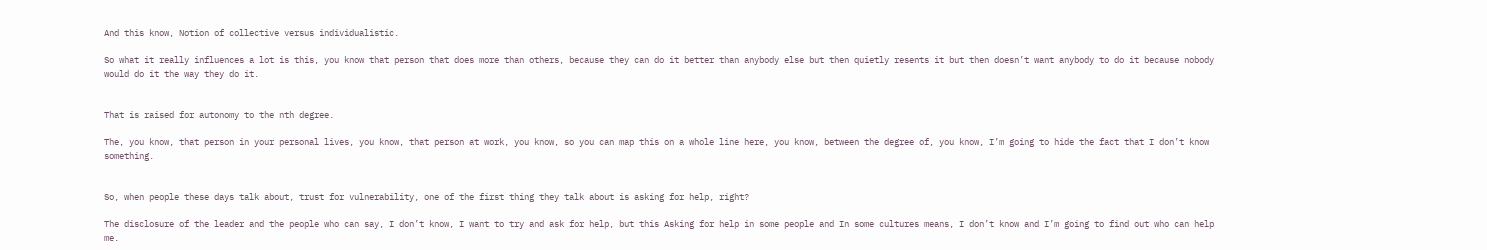And this know, Notion of collective versus individualistic.

So what it really influences a lot is this, you know that person that does more than others, because they can do it better than anybody else but then quietly resents it but then doesn’t want anybody to do it because nobody would do it the way they do it.


That is raised for autonomy to the nth degree.

The, you know, that person in your personal lives, you know, that person at work, you know, so you can map this on a whole line here, you know, between the degree of, you know, I’m going to hide the fact that I don’t know something.


So, when people these days talk about, trust for vulnerability, one of the first thing they talk about is asking for help, right?

The disclosure of the leader and the people who can say, I don’t know, I want to try and ask for help, but this Asking for help in some people and In some cultures means, I don’t know and I’m going to find out who can help me.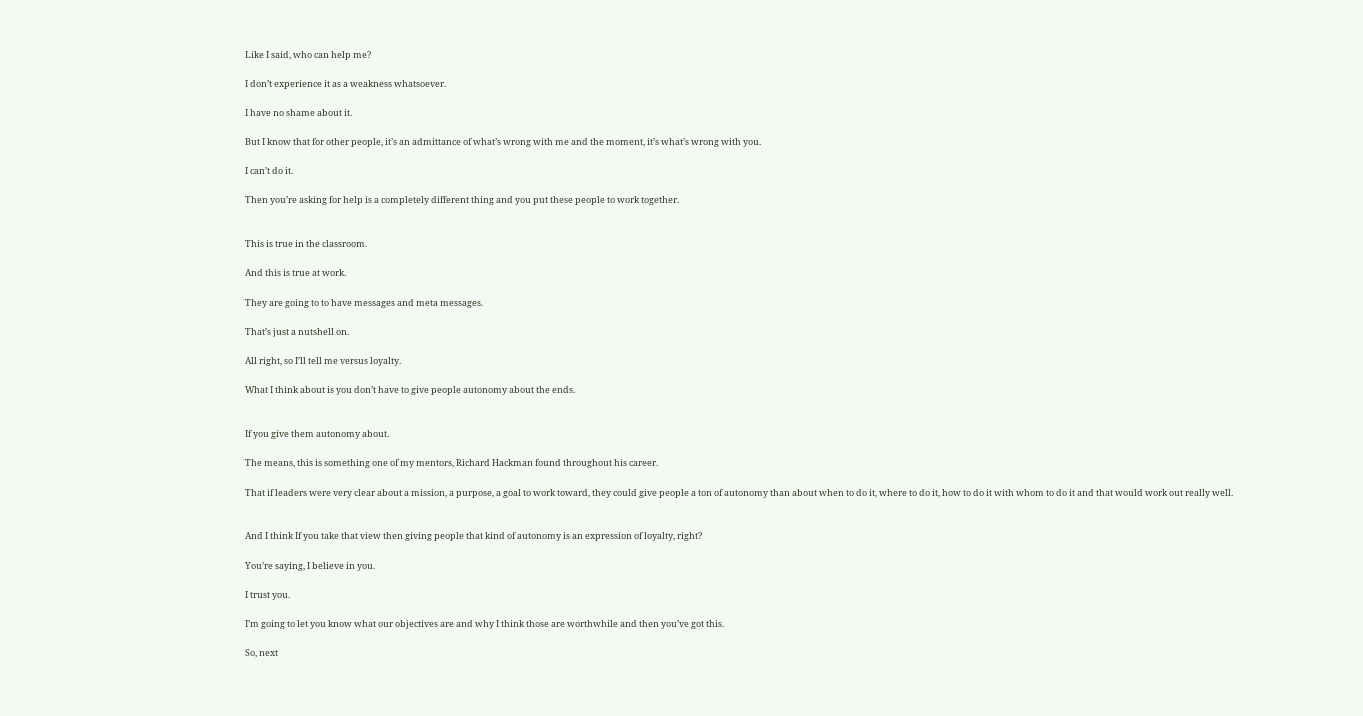Like I said, who can help me?

I don’t experience it as a weakness whatsoever.

I have no shame about it.

But I know that for other people, it’s an admittance of what’s wrong with me and the moment, it’s what’s wrong with you.

I can’t do it.

Then you’re asking for help is a completely different thing and you put these people to work together.


This is true in the classroom.

And this is true at work.

They are going to to have messages and meta messages.

That’s just a nutshell on.

All right, so I’ll tell me versus loyalty.

What I think about is you don’t have to give people autonomy about the ends.


If you give them autonomy about.

The means, this is something one of my mentors, Richard Hackman found throughout his career.

That if leaders were very clear about a mission, a purpose, a goal to work toward, they could give people a ton of autonomy than about when to do it, where to do it, how to do it with whom to do it and that would work out really well.


And I think If you take that view then giving people that kind of autonomy is an expression of loyalty, right?

You’re saying, I believe in you.

I trust you.

I’m going to let you know what our objectives are and why I think those are worthwhile and then you’ve got this.

So, next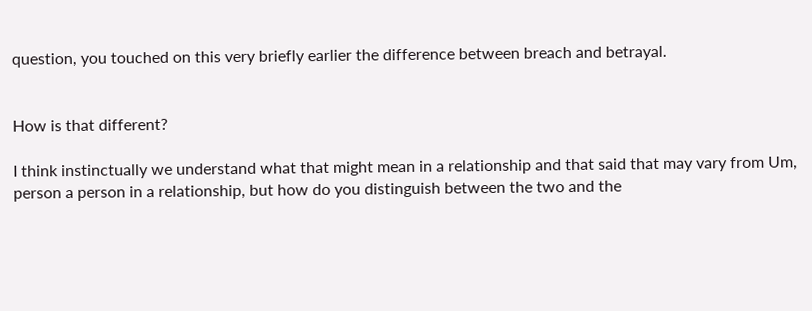question, you touched on this very briefly earlier the difference between breach and betrayal.


How is that different?

I think instinctually we understand what that might mean in a relationship and that said that may vary from Um, person a person in a relationship, but how do you distinguish between the two and the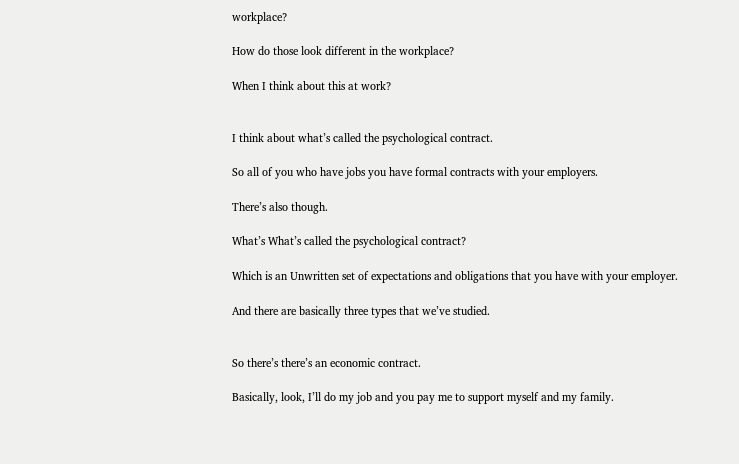workplace?

How do those look different in the workplace?

When I think about this at work?


I think about what’s called the psychological contract.

So all of you who have jobs you have formal contracts with your employers.

There’s also though.

What’s What’s called the psychological contract?

Which is an Unwritten set of expectations and obligations that you have with your employer.

And there are basically three types that we’ve studied.


So there’s there’s an economic contract.

Basically, look, I’ll do my job and you pay me to support myself and my family.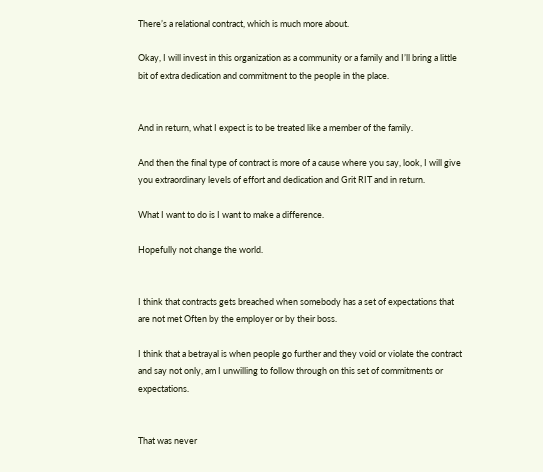There’s a relational contract, which is much more about.

Okay, I will invest in this organization as a community or a family and I’ll bring a little bit of extra dedication and commitment to the people in the place.


And in return, what I expect is to be treated like a member of the family.

And then the final type of contract is more of a cause where you say, look, I will give you extraordinary levels of effort and dedication and Grit RIT and in return.

What I want to do is I want to make a difference.

Hopefully not change the world.


I think that contracts gets breached when somebody has a set of expectations that are not met Often by the employer or by their boss.

I think that a betrayal is when people go further and they void or violate the contract and say not only, am I unwilling to follow through on this set of commitments or expectations.


That was never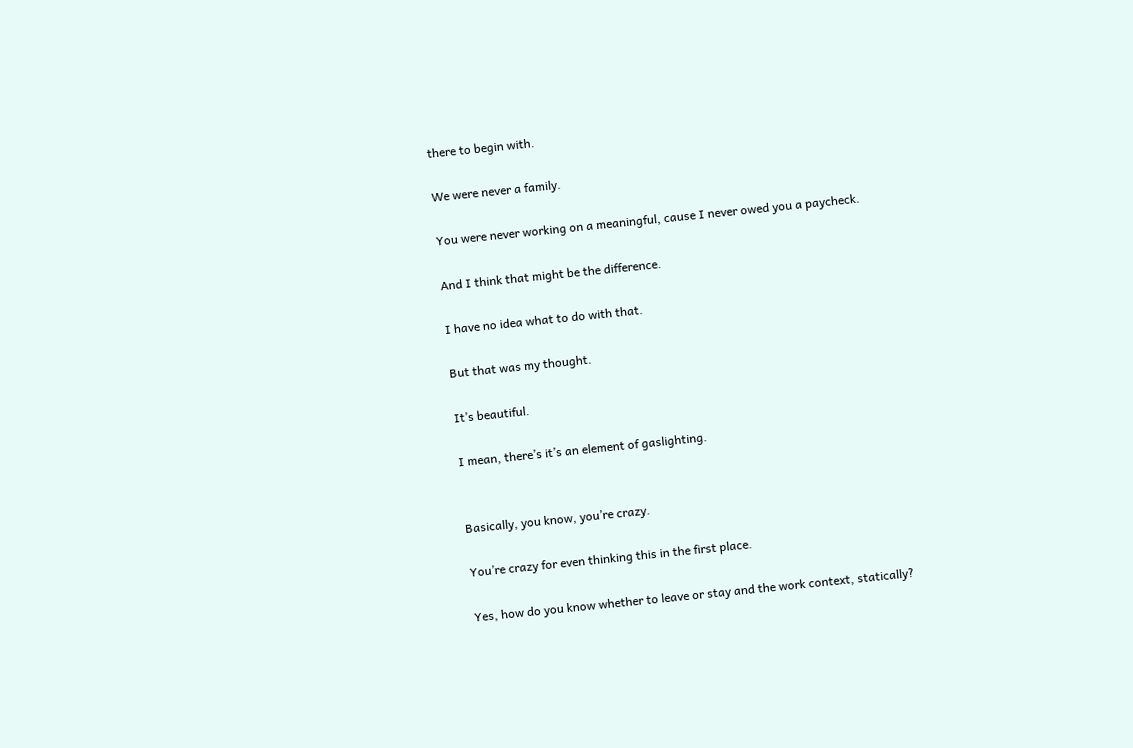there to begin with.

We were never a family.

You were never working on a meaningful, cause I never owed you a paycheck.

And I think that might be the difference.

I have no idea what to do with that.

But that was my thought.

It’s beautiful.

I mean, there’s it’s an element of gaslighting.


Basically, you know, you’re crazy.

You’re crazy for even thinking this in the first place.

Yes, how do you know whether to leave or stay and the work context, statically?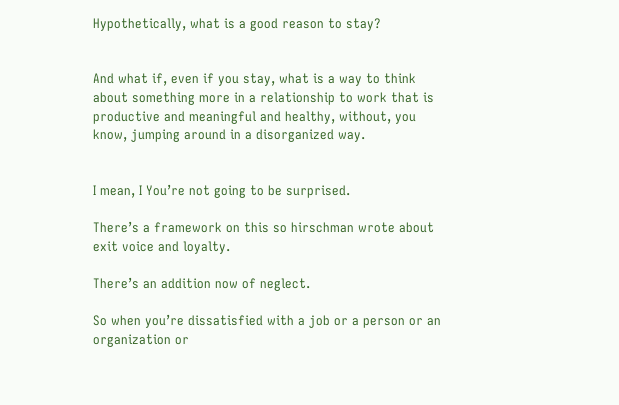Hypothetically, what is a good reason to stay?


And what if, even if you stay, what is a way to think about something more in a relationship to work that is productive and meaningful and healthy, without, you know, jumping around in a disorganized way.


I mean, I You’re not going to be surprised.

There’s a framework on this so hirschman wrote about exit voice and loyalty.

There’s an addition now of neglect.

So when you’re dissatisfied with a job or a person or an organization or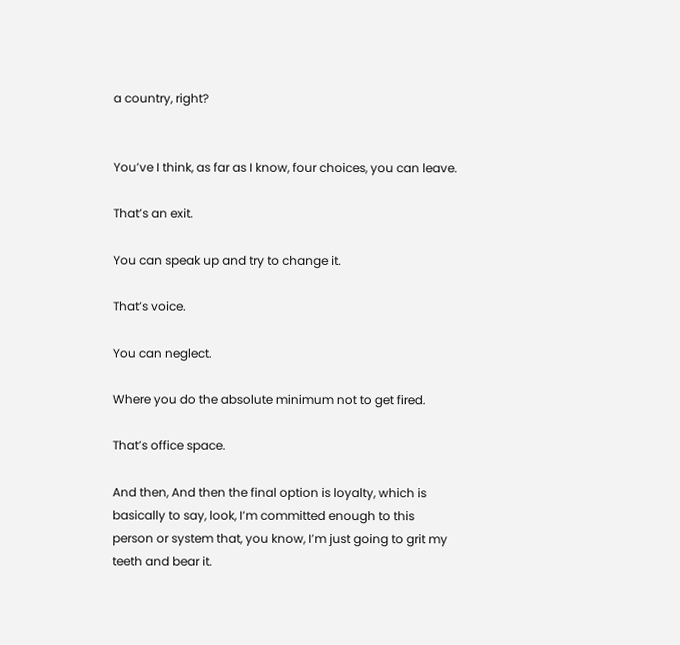a country, right?


You’ve I think, as far as I know, four choices, you can leave.

That’s an exit.

You can speak up and try to change it.

That’s voice.

You can neglect.

Where you do the absolute minimum not to get fired.

That’s office space.

And then, And then the final option is loyalty, which is basically to say, look, I’m committed enough to this person or system that, you know, I’m just going to grit my teeth and bear it.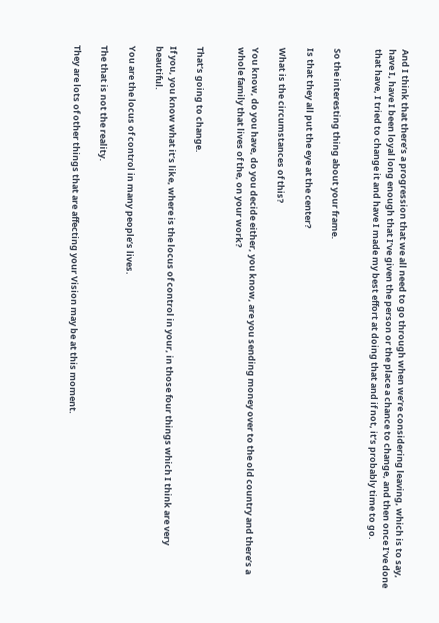And I think that there’s a progression that we all need to go through when we’re considering leaving, which is to say, have I, have I been loyal long enough that I’ve given the person or the place a chance to change, and then once I’ve done that have, I tried to change it and have I made my best effort at doing that and if not, it’s probably time to go.


So the interesting thing about your frame.

Is that they all put the eye at the center?

What is the circumstances of this?

You know, do you have, do you decide either, you know, are you sending money over to the old country and there’s a whole family that lives of the, on your work?


That’s going to change.

If you, you know what it’s like, where is the locus of control in your, in those four things which I think are very beautiful.

You are the locus of control in many people’s lives.

The that is not the reality.

They are lots of other things that are affecting your Vision may be at this moment.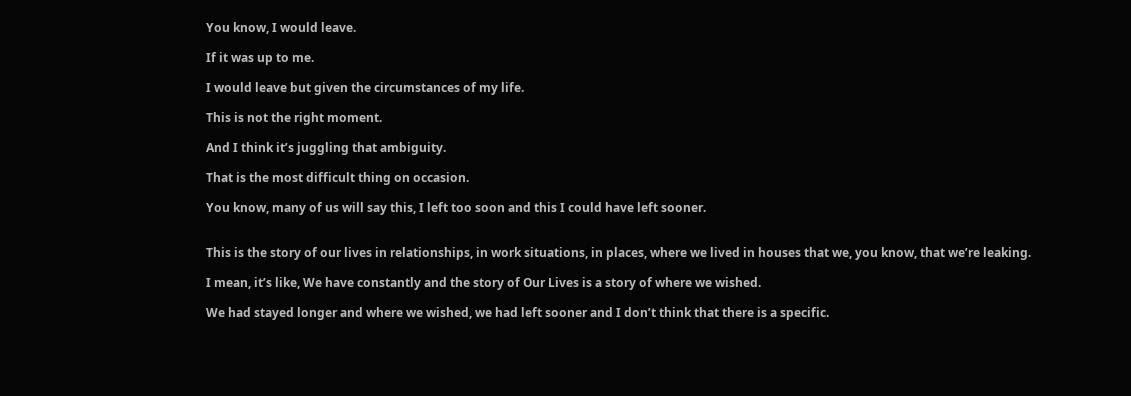You know, I would leave.

If it was up to me.

I would leave but given the circumstances of my life.

This is not the right moment.

And I think it’s juggling that ambiguity.

That is the most difficult thing on occasion.

You know, many of us will say this, I left too soon and this I could have left sooner.


This is the story of our lives in relationships, in work situations, in places, where we lived in houses that we, you know, that we’re leaking.

I mean, it’s like, We have constantly and the story of Our Lives is a story of where we wished.

We had stayed longer and where we wished, we had left sooner and I don’t think that there is a specific.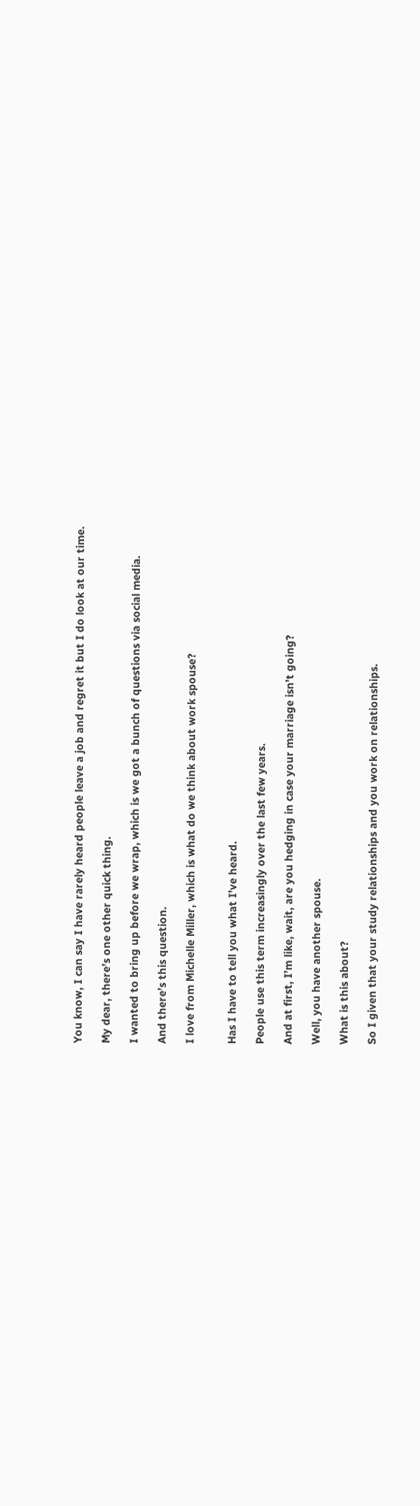You know, I can say I have rarely heard people leave a job and regret it but I do look at our time.

My dear, there’s one other quick thing.

I wanted to bring up before we wrap, which is we got a bunch of questions via social media.

And there’s this question.

I love from Michelle Miller, which is what do we think about work spouse?


Has I have to tell you what I’ve heard.

People use this term increasingly over the last few years.

And at first, I’m like, wait, are you hedging in case your marriage isn’t going?

Well, you have another spouse.

What is this about?

So I given that your study relationships and you work on relationships.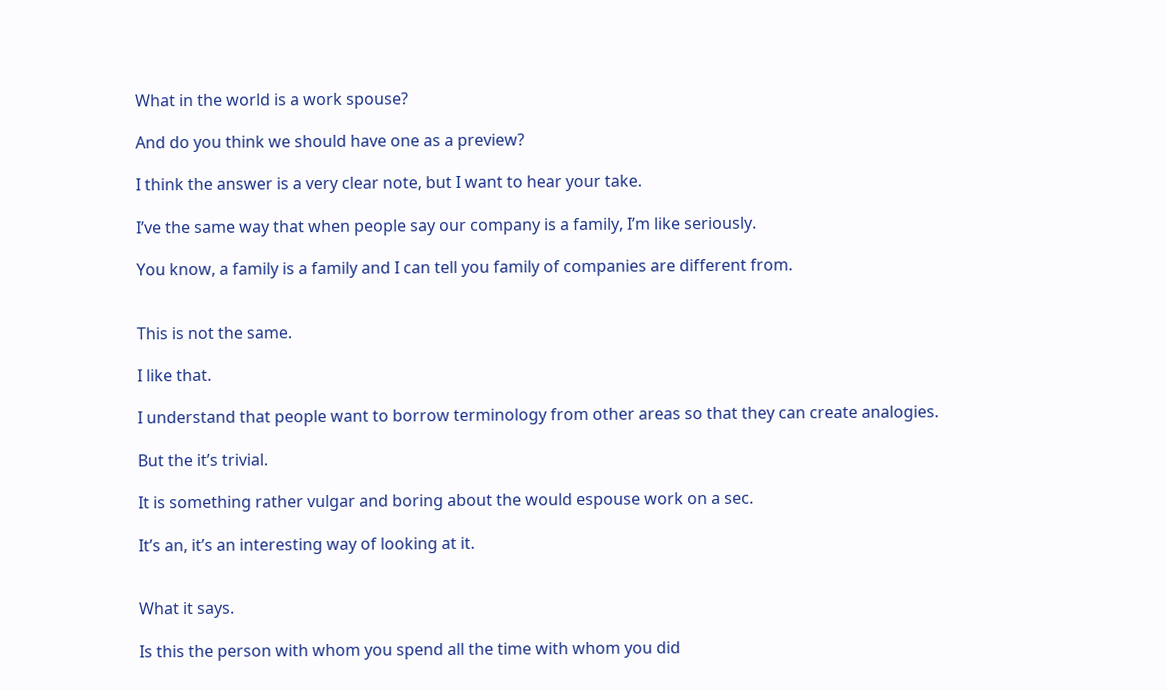What in the world is a work spouse?

And do you think we should have one as a preview?

I think the answer is a very clear note, but I want to hear your take.

I’ve the same way that when people say our company is a family, I’m like seriously.

You know, a family is a family and I can tell you family of companies are different from.


This is not the same.

I like that.

I understand that people want to borrow terminology from other areas so that they can create analogies.

But the it’s trivial.

It is something rather vulgar and boring about the would espouse work on a sec.

It’s an, it’s an interesting way of looking at it.


What it says.

Is this the person with whom you spend all the time with whom you did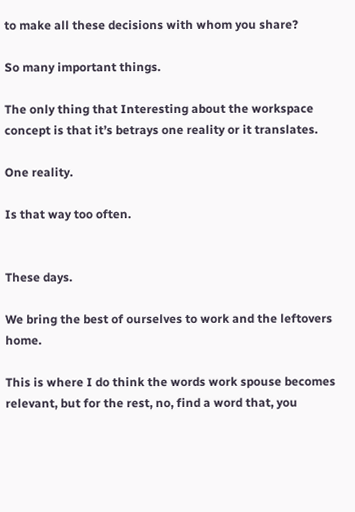to make all these decisions with whom you share?

So many important things.

The only thing that Interesting about the workspace concept is that it’s betrays one reality or it translates.

One reality.

Is that way too often.


These days.

We bring the best of ourselves to work and the leftovers home.

This is where I do think the words work spouse becomes relevant, but for the rest, no, find a word that, you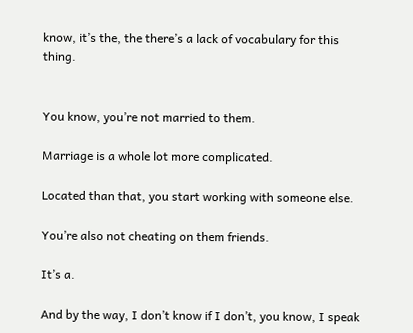know, it’s the, the there’s a lack of vocabulary for this thing.


You know, you’re not married to them.

Marriage is a whole lot more complicated.

Located than that, you start working with someone else.

You’re also not cheating on them friends.

It’s a.

And by the way, I don’t know if I don’t, you know, I speak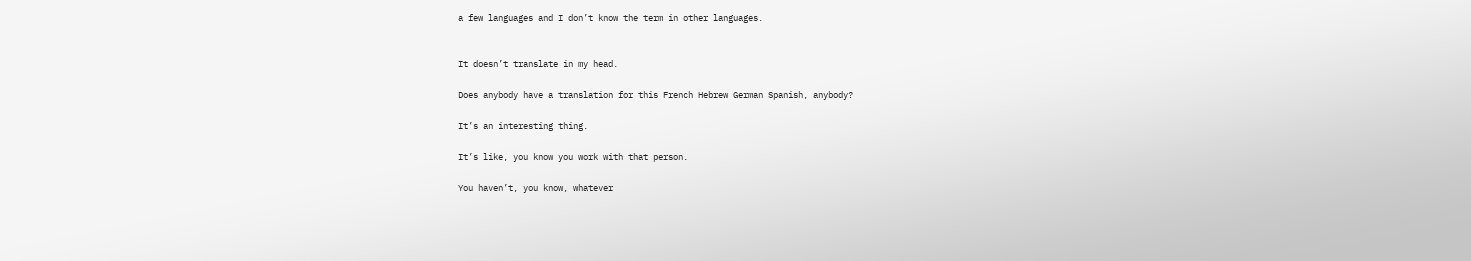a few languages and I don’t know the term in other languages.


It doesn’t translate in my head.

Does anybody have a translation for this French Hebrew German Spanish, anybody?

It’s an interesting thing.

It’s like, you know you work with that person.

You haven’t, you know, whatever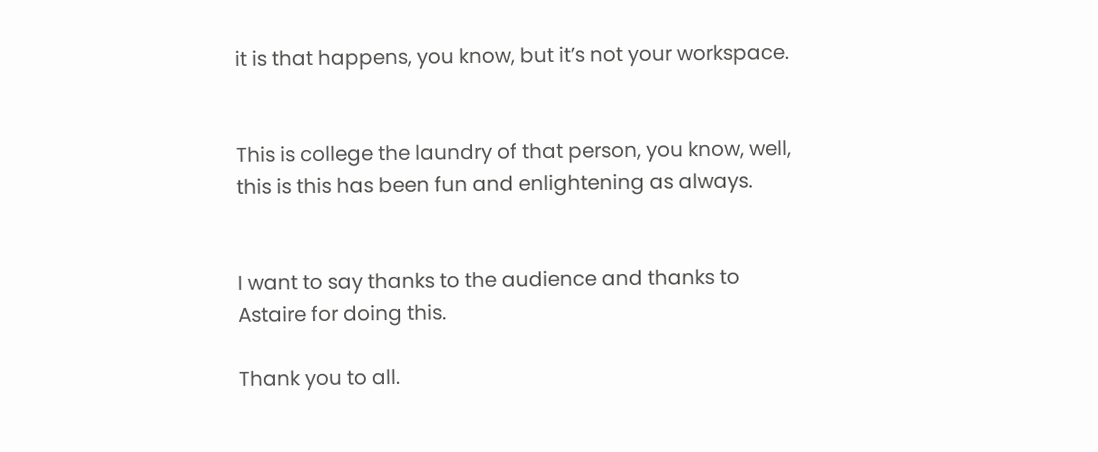it is that happens, you know, but it’s not your workspace.


This is college the laundry of that person, you know, well, this is this has been fun and enlightening as always.


I want to say thanks to the audience and thanks to Astaire for doing this.

Thank you to all.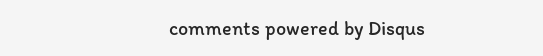comments powered by Disqus